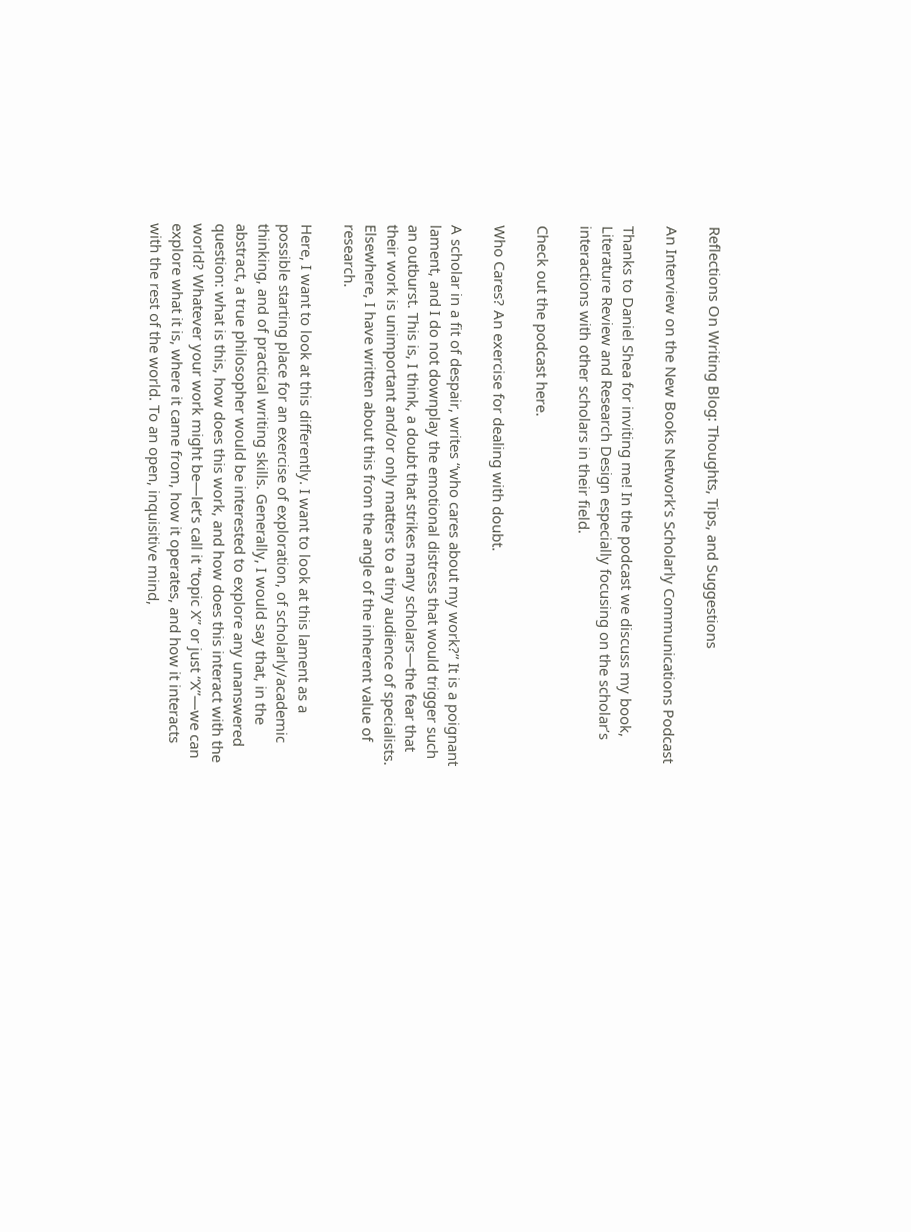Reflections On Writing Blog: Thoughts, Tips, and Suggestions

An Interview on the New Books Network’s Scholarly Communications Podcast

Thanks to Daniel Shea for inviting me! In the podcast we discuss my book, Literature Review and Research Design especially focusing on the scholar’s interactions with other scholars in their field.

Check out the podcast here.

Who Cares? An exercise for dealing with doubt.

A scholar in a fit of despair, writes “who cares about my work?” It is a poignant lament, and I do not downplay the emotional distress that would trigger such an outburst. This is, I think, a doubt that strikes many scholars—the fear that their work is unimportant and/or only matters to a tiny audience of specialists. Elsewhere, I have written about this from the angle of the inherent value of research.

Here, I want to look at this differently. I want to look at this lament as a possible starting place for an exercise of exploration, of scholarly/academic thinking, and of practical writing skills. Generally, I would say that, in the abstract, a true philosopher would be interested to explore any unanswered question: what is this, how does this work, and how does this interact with the world? Whatever your work might be—let’s call it “topic X” or just “X”—we can explore what it is, where it came from, how it operates, and how it interacts with the rest of the world. To an open, inquisitive mind,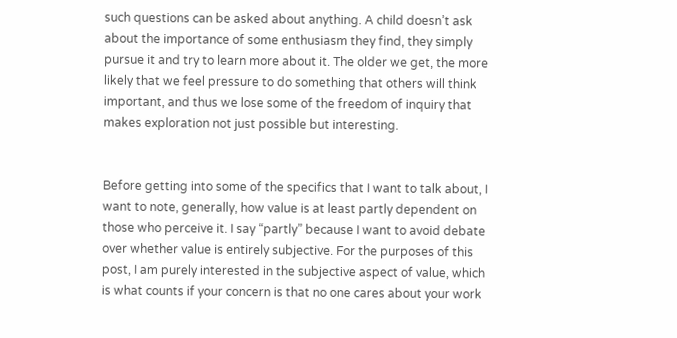such questions can be asked about anything. A child doesn’t ask about the importance of some enthusiasm they find, they simply pursue it and try to learn more about it. The older we get, the more likely that we feel pressure to do something that others will think important, and thus we lose some of the freedom of inquiry that makes exploration not just possible but interesting.


Before getting into some of the specifics that I want to talk about, I want to note, generally, how value is at least partly dependent on those who perceive it. I say “partly” because I want to avoid debate over whether value is entirely subjective. For the purposes of this post, I am purely interested in the subjective aspect of value, which is what counts if your concern is that no one cares about your work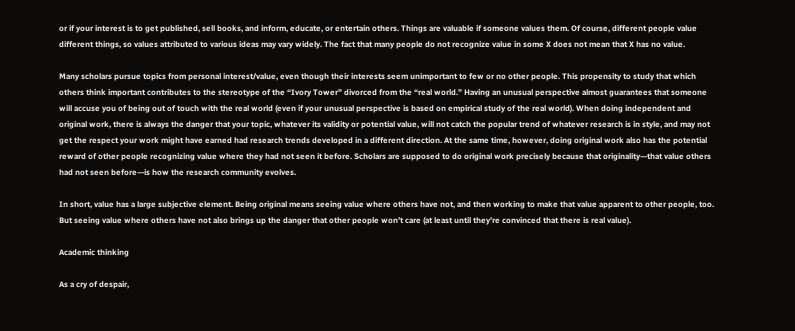or if your interest is to get published, sell books, and inform, educate, or entertain others. Things are valuable if someone values them. Of course, different people value different things, so values attributed to various ideas may vary widely. The fact that many people do not recognize value in some X does not mean that X has no value.

Many scholars pursue topics from personal interest/value, even though their interests seem unimportant to few or no other people. This propensity to study that which others think important contributes to the stereotype of the “Ivory Tower” divorced from the “real world.” Having an unusual perspective almost guarantees that someone will accuse you of being out of touch with the real world (even if your unusual perspective is based on empirical study of the real world). When doing independent and original work, there is always the danger that your topic, whatever its validity or potential value, will not catch the popular trend of whatever research is in style, and may not get the respect your work might have earned had research trends developed in a different direction. At the same time, however, doing original work also has the potential reward of other people recognizing value where they had not seen it before. Scholars are supposed to do original work precisely because that originality—that value others had not seen before—is how the research community evolves.

In short, value has a large subjective element. Being original means seeing value where others have not, and then working to make that value apparent to other people, too. But seeing value where others have not also brings up the danger that other people won’t care (at least until they’re convinced that there is real value).

Academic thinking

As a cry of despair,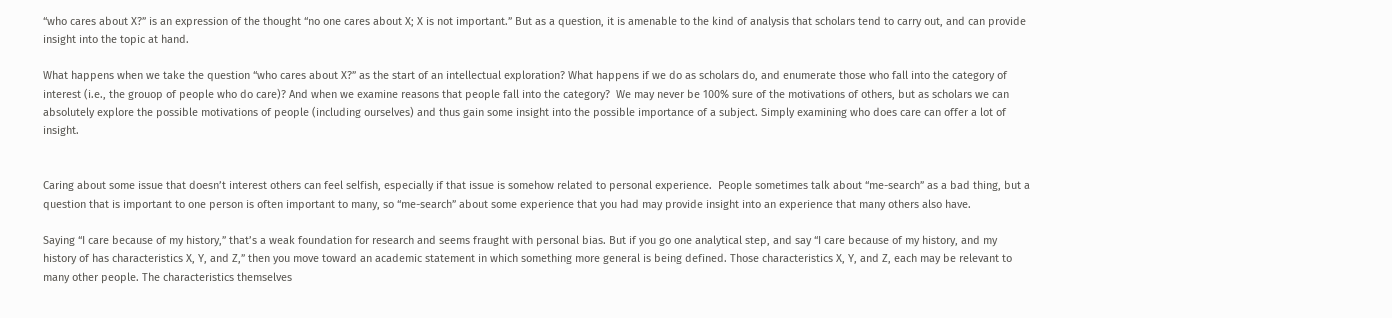“who cares about X?” is an expression of the thought “no one cares about X; X is not important.” But as a question, it is amenable to the kind of analysis that scholars tend to carry out, and can provide insight into the topic at hand.

What happens when we take the question “who cares about X?” as the start of an intellectual exploration? What happens if we do as scholars do, and enumerate those who fall into the category of interest (i.e., the grouop of people who do care)? And when we examine reasons that people fall into the category?  We may never be 100% sure of the motivations of others, but as scholars we can absolutely explore the possible motivations of people (including ourselves) and thus gain some insight into the possible importance of a subject. Simply examining who does care can offer a lot of insight.


Caring about some issue that doesn’t interest others can feel selfish, especially if that issue is somehow related to personal experience.  People sometimes talk about “me-search” as a bad thing, but a question that is important to one person is often important to many, so “me-search” about some experience that you had may provide insight into an experience that many others also have.

Saying “I care because of my history,” that’s a weak foundation for research and seems fraught with personal bias. But if you go one analytical step, and say “I care because of my history, and my history of has characteristics X, Y, and Z,” then you move toward an academic statement in which something more general is being defined. Those characteristics X, Y, and Z, each may be relevant to many other people. The characteristics themselves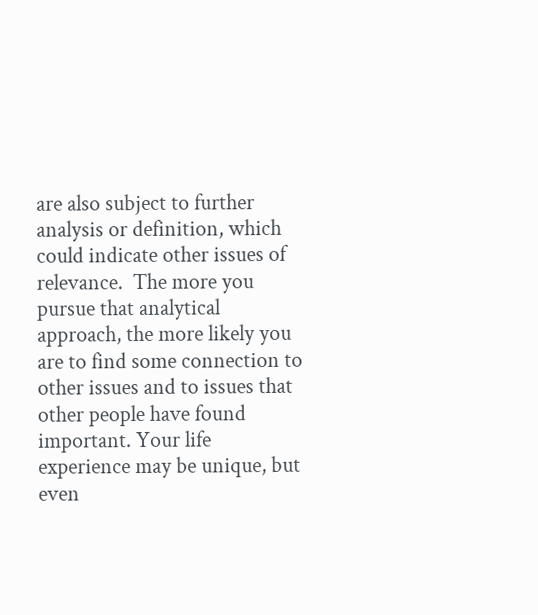are also subject to further analysis or definition, which could indicate other issues of relevance.  The more you pursue that analytical approach, the more likely you are to find some connection to other issues and to issues that other people have found important. Your life experience may be unique, but even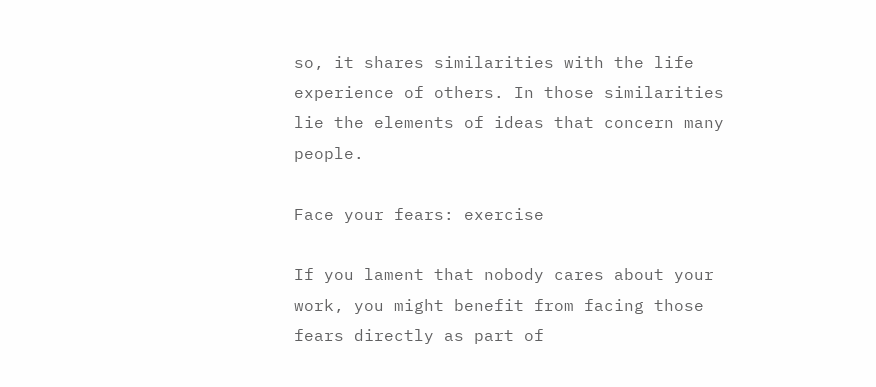so, it shares similarities with the life experience of others. In those similarities lie the elements of ideas that concern many people.

Face your fears: exercise

If you lament that nobody cares about your work, you might benefit from facing those fears directly as part of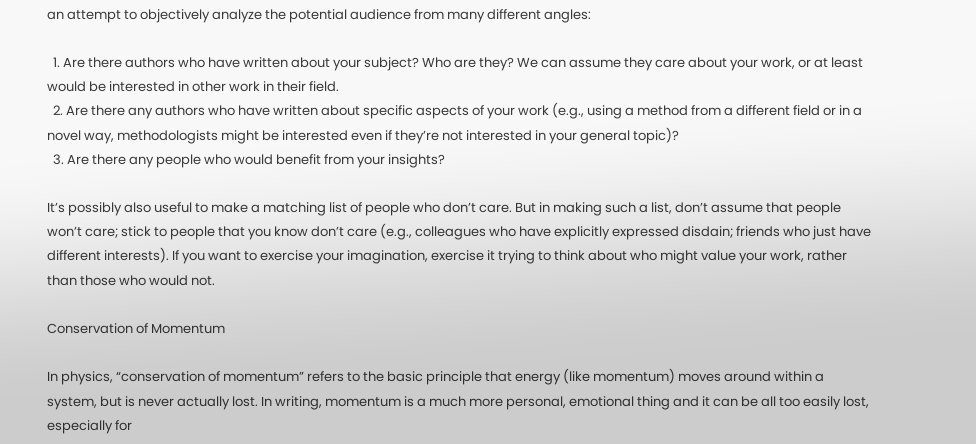an attempt to objectively analyze the potential audience from many different angles:

  1. Are there authors who have written about your subject? Who are they? We can assume they care about your work, or at least would be interested in other work in their field.
  2. Are there any authors who have written about specific aspects of your work (e.g., using a method from a different field or in a novel way, methodologists might be interested even if they’re not interested in your general topic)?
  3. Are there any people who would benefit from your insights?

It’s possibly also useful to make a matching list of people who don’t care. But in making such a list, don’t assume that people won’t care; stick to people that you know don’t care (e.g., colleagues who have explicitly expressed disdain; friends who just have different interests). If you want to exercise your imagination, exercise it trying to think about who might value your work, rather than those who would not.

Conservation of Momentum

In physics, “conservation of momentum” refers to the basic principle that energy (like momentum) moves around within a system, but is never actually lost. In writing, momentum is a much more personal, emotional thing and it can be all too easily lost, especially for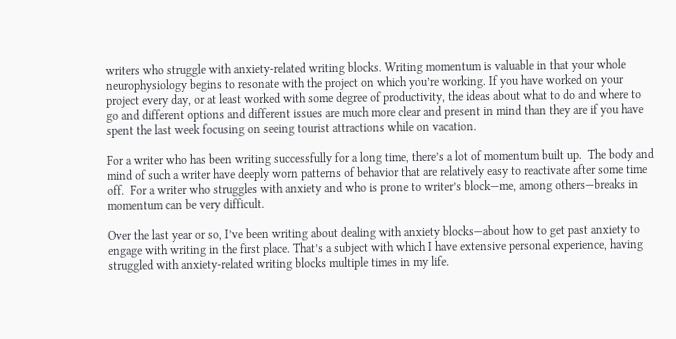writers who struggle with anxiety-related writing blocks. Writing momentum is valuable in that your whole neurophysiology begins to resonate with the project on which you’re working. If you have worked on your project every day, or at least worked with some degree of productivity, the ideas about what to do and where to go and different options and different issues are much more clear and present in mind than they are if you have spent the last week focusing on seeing tourist attractions while on vacation.

For a writer who has been writing successfully for a long time, there’s a lot of momentum built up.  The body and mind of such a writer have deeply worn patterns of behavior that are relatively easy to reactivate after some time off.  For a writer who struggles with anxiety and who is prone to writer’s block—me, among others—breaks in momentum can be very difficult.

Over the last year or so, I’ve been writing about dealing with anxiety blocks—about how to get past anxiety to engage with writing in the first place. That’s a subject with which I have extensive personal experience, having struggled with anxiety-related writing blocks multiple times in my life.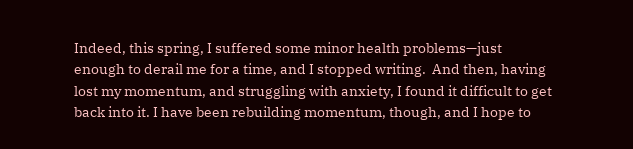Indeed, this spring, I suffered some minor health problems—just enough to derail me for a time, and I stopped writing.  And then, having lost my momentum, and struggling with anxiety, I found it difficult to get back into it. I have been rebuilding momentum, though, and I hope to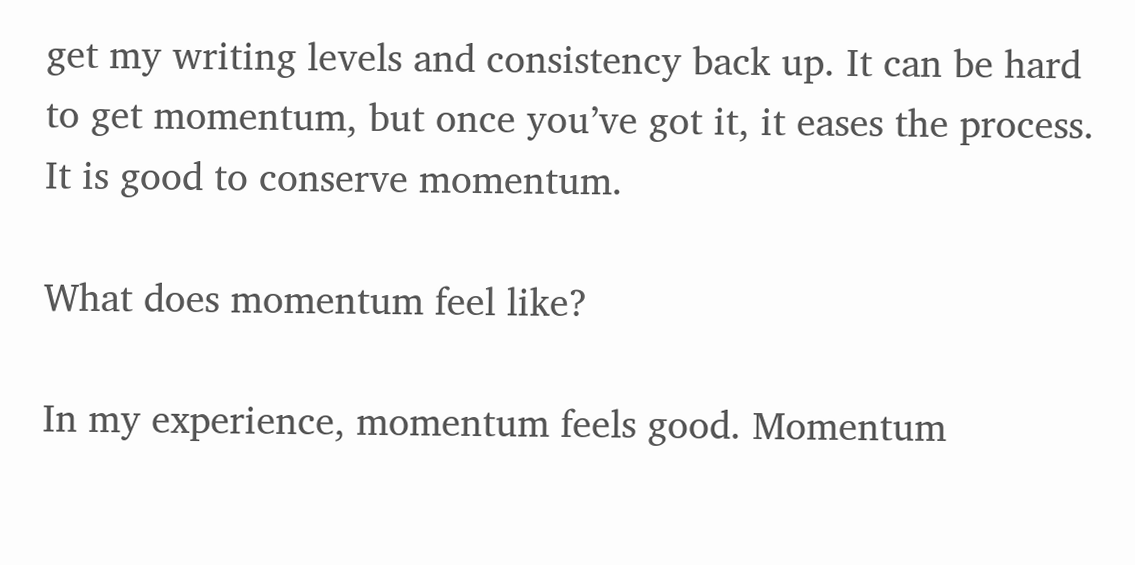get my writing levels and consistency back up. It can be hard to get momentum, but once you’ve got it, it eases the process. It is good to conserve momentum.

What does momentum feel like?

In my experience, momentum feels good. Momentum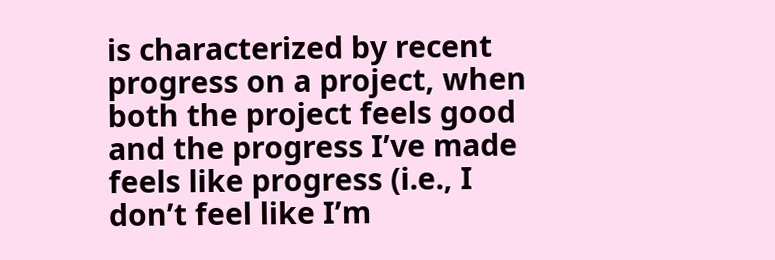is characterized by recent progress on a project, when both the project feels good and the progress I’ve made feels like progress (i.e., I don’t feel like I’m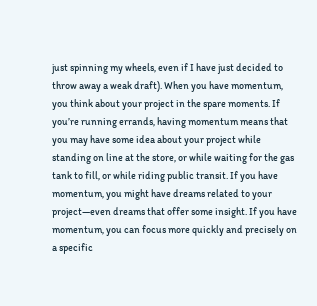just spinning my wheels, even if I have just decided to throw away a weak draft). When you have momentum, you think about your project in the spare moments. If you’re running errands, having momentum means that you may have some idea about your project while standing on line at the store, or while waiting for the gas tank to fill, or while riding public transit. If you have momentum, you might have dreams related to your project—even dreams that offer some insight. If you have momentum, you can focus more quickly and precisely on a specific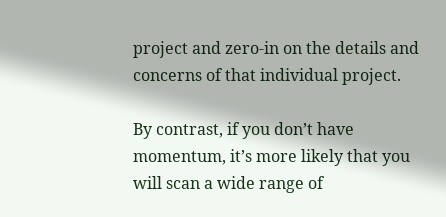project and zero-in on the details and concerns of that individual project.

By contrast, if you don’t have momentum, it’s more likely that you will scan a wide range of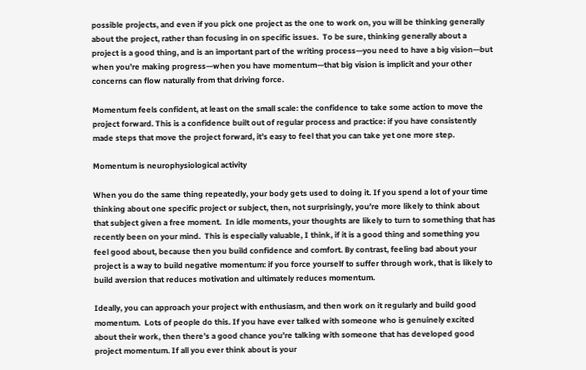possible projects, and even if you pick one project as the one to work on, you will be thinking generally about the project, rather than focusing in on specific issues.  To be sure, thinking generally about a project is a good thing, and is an important part of the writing process—you need to have a big vision—but when you’re making progress—when you have momentum—that big vision is implicit and your other concerns can flow naturally from that driving force.

Momentum feels confident, at least on the small scale: the confidence to take some action to move the project forward. This is a confidence built out of regular process and practice: if you have consistently made steps that move the project forward, it’s easy to feel that you can take yet one more step.

Momentum is neurophysiological activity

When you do the same thing repeatedly, your body gets used to doing it. If you spend a lot of your time thinking about one specific project or subject, then, not surprisingly, you’re more likely to think about that subject given a free moment.  In idle moments, your thoughts are likely to turn to something that has recently been on your mind.  This is especially valuable, I think, if it is a good thing and something you feel good about, because then you build confidence and comfort. By contrast, feeling bad about your project is a way to build negative momentum: if you force yourself to suffer through work, that is likely to build aversion that reduces motivation and ultimately reduces momentum.

Ideally, you can approach your project with enthusiasm, and then work on it regularly and build good momentum.  Lots of people do this. If you have ever talked with someone who is genuinely excited about their work, then there’s a good chance you’re talking with someone that has developed good project momentum. If all you ever think about is your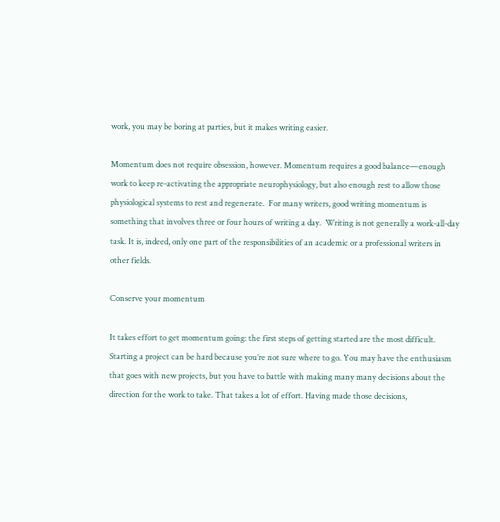work, you may be boring at parties, but it makes writing easier.

Momentum does not require obsession, however. Momentum requires a good balance—enough work to keep re-activating the appropriate neurophysiology, but also enough rest to allow those physiological systems to rest and regenerate.  For many writers, good writing momentum is something that involves three or four hours of writing a day.  Writing is not generally a work-all-day task. It is, indeed, only one part of the responsibilities of an academic or a professional writers in other fields.

Conserve your momentum

It takes effort to get momentum going: the first steps of getting started are the most difficult.  Starting a project can be hard because you’re not sure where to go. You may have the enthusiasm that goes with new projects, but you have to battle with making many many decisions about the direction for the work to take. That takes a lot of effort. Having made those decisions,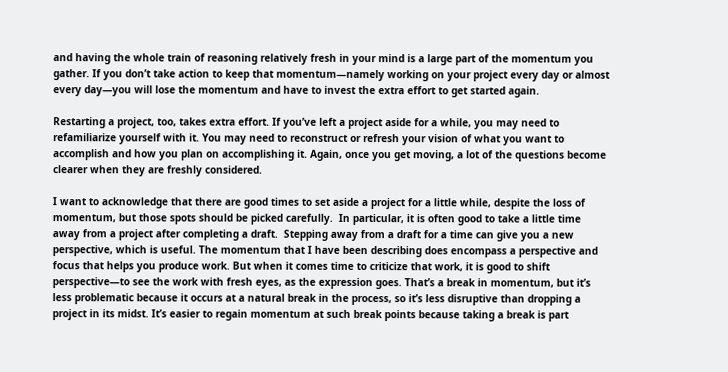and having the whole train of reasoning relatively fresh in your mind is a large part of the momentum you gather. If you don’t take action to keep that momentum—namely working on your project every day or almost every day—you will lose the momentum and have to invest the extra effort to get started again.

Restarting a project, too, takes extra effort. If you’ve left a project aside for a while, you may need to refamiliarize yourself with it. You may need to reconstruct or refresh your vision of what you want to accomplish and how you plan on accomplishing it. Again, once you get moving, a lot of the questions become clearer when they are freshly considered.

I want to acknowledge that there are good times to set aside a project for a little while, despite the loss of momentum, but those spots should be picked carefully.  In particular, it is often good to take a little time away from a project after completing a draft.  Stepping away from a draft for a time can give you a new perspective, which is useful. The momentum that I have been describing does encompass a perspective and focus that helps you produce work. But when it comes time to criticize that work, it is good to shift perspective—to see the work with fresh eyes, as the expression goes. That’s a break in momentum, but it’s less problematic because it occurs at a natural break in the process, so it’s less disruptive than dropping a project in its midst. It’s easier to regain momentum at such break points because taking a break is part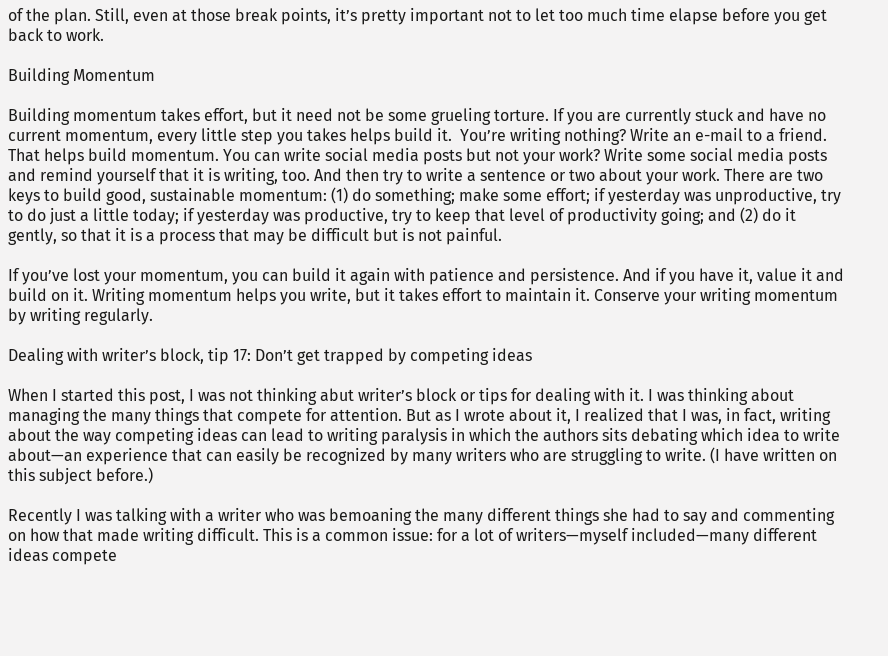of the plan. Still, even at those break points, it’s pretty important not to let too much time elapse before you get back to work.

Building Momentum

Building momentum takes effort, but it need not be some grueling torture. If you are currently stuck and have no current momentum, every little step you takes helps build it.  You’re writing nothing? Write an e-mail to a friend.  That helps build momentum. You can write social media posts but not your work? Write some social media posts and remind yourself that it is writing, too. And then try to write a sentence or two about your work. There are two keys to build good, sustainable momentum: (1) do something; make some effort; if yesterday was unproductive, try to do just a little today; if yesterday was productive, try to keep that level of productivity going; and (2) do it gently, so that it is a process that may be difficult but is not painful.

If you’ve lost your momentum, you can build it again with patience and persistence. And if you have it, value it and build on it. Writing momentum helps you write, but it takes effort to maintain it. Conserve your writing momentum by writing regularly.

Dealing with writer’s block, tip 17: Don’t get trapped by competing ideas

When I started this post, I was not thinking abut writer’s block or tips for dealing with it. I was thinking about managing the many things that compete for attention. But as I wrote about it, I realized that I was, in fact, writing about the way competing ideas can lead to writing paralysis in which the authors sits debating which idea to write about—an experience that can easily be recognized by many writers who are struggling to write. (I have written on this subject before.)

Recently I was talking with a writer who was bemoaning the many different things she had to say and commenting on how that made writing difficult. This is a common issue: for a lot of writers—myself included—many different ideas compete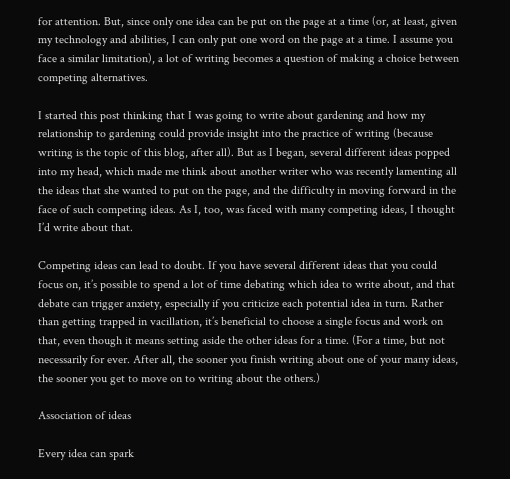for attention. But, since only one idea can be put on the page at a time (or, at least, given my technology and abilities, I can only put one word on the page at a time. I assume you face a similar limitation), a lot of writing becomes a question of making a choice between competing alternatives.

I started this post thinking that I was going to write about gardening and how my relationship to gardening could provide insight into the practice of writing (because writing is the topic of this blog, after all). But as I began, several different ideas popped into my head, which made me think about another writer who was recently lamenting all the ideas that she wanted to put on the page, and the difficulty in moving forward in the face of such competing ideas. As I, too, was faced with many competing ideas, I thought I’d write about that.

Competing ideas can lead to doubt. If you have several different ideas that you could focus on, it’s possible to spend a lot of time debating which idea to write about, and that debate can trigger anxiety, especially if you criticize each potential idea in turn. Rather than getting trapped in vacillation, it’s beneficial to choose a single focus and work on that, even though it means setting aside the other ideas for a time. (For a time, but not necessarily for ever. After all, the sooner you finish writing about one of your many ideas, the sooner you get to move on to writing about the others.)

Association of ideas

Every idea can spark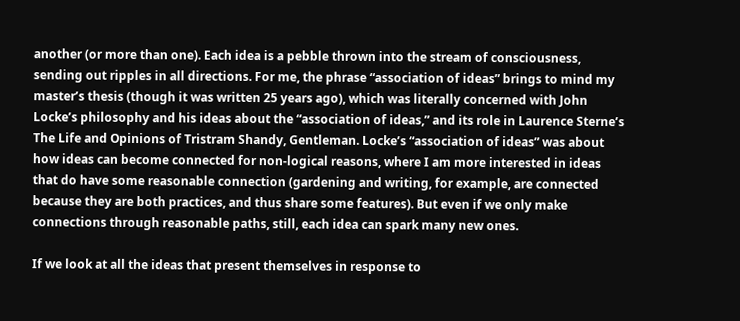another (or more than one). Each idea is a pebble thrown into the stream of consciousness, sending out ripples in all directions. For me, the phrase “association of ideas” brings to mind my master’s thesis (though it was written 25 years ago), which was literally concerned with John Locke’s philosophy and his ideas about the “association of ideas,” and its role in Laurence Sterne’s The Life and Opinions of Tristram Shandy, Gentleman. Locke’s “association of ideas” was about how ideas can become connected for non-logical reasons, where I am more interested in ideas that do have some reasonable connection (gardening and writing, for example, are connected because they are both practices, and thus share some features). But even if we only make connections through reasonable paths, still, each idea can spark many new ones.

If we look at all the ideas that present themselves in response to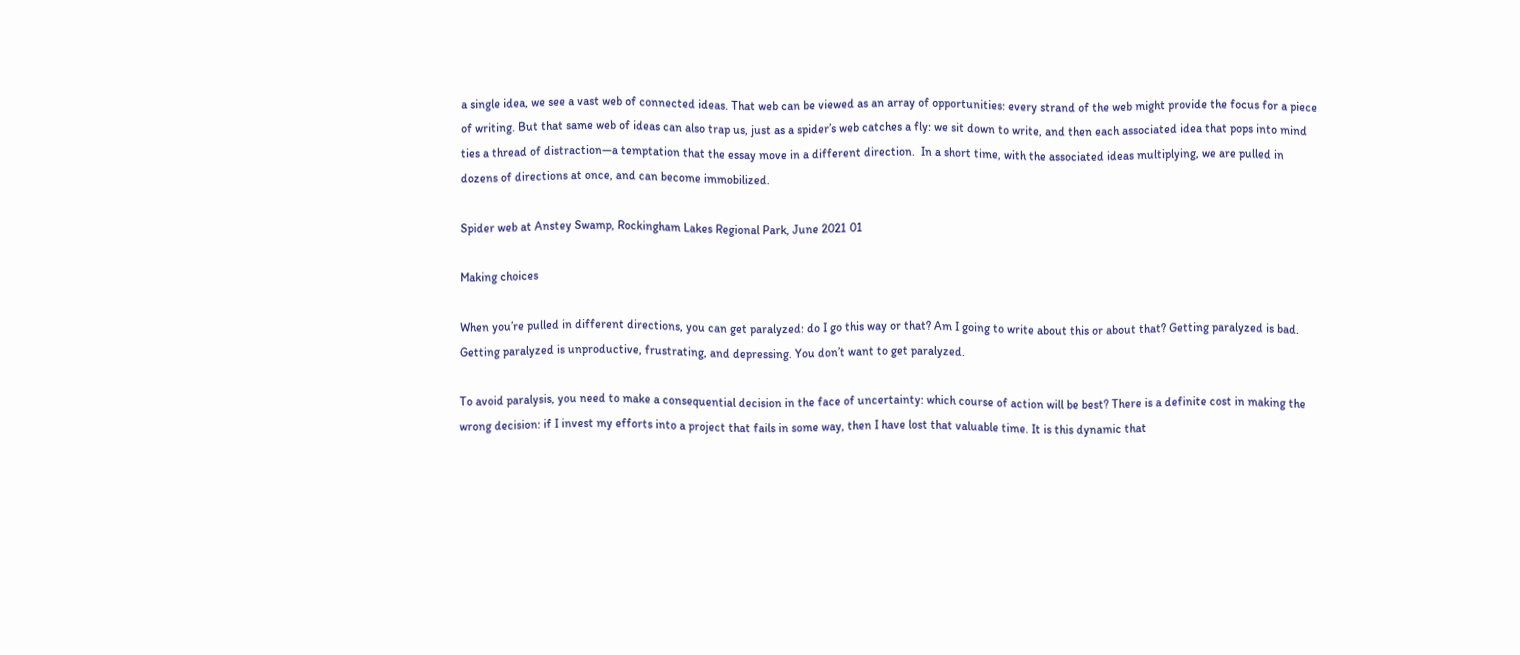a single idea, we see a vast web of connected ideas. That web can be viewed as an array of opportunities: every strand of the web might provide the focus for a piece of writing. But that same web of ideas can also trap us, just as a spider’s web catches a fly: we sit down to write, and then each associated idea that pops into mind ties a thread of distraction—a temptation that the essay move in a different direction.  In a short time, with the associated ideas multiplying, we are pulled in dozens of directions at once, and can become immobilized.

Spider web at Anstey Swamp, Rockingham Lakes Regional Park, June 2021 01

Making choices

When you’re pulled in different directions, you can get paralyzed: do I go this way or that? Am I going to write about this or about that? Getting paralyzed is bad. Getting paralyzed is unproductive, frustrating, and depressing. You don’t want to get paralyzed.

To avoid paralysis, you need to make a consequential decision in the face of uncertainty: which course of action will be best? There is a definite cost in making the wrong decision: if I invest my efforts into a project that fails in some way, then I have lost that valuable time. It is this dynamic that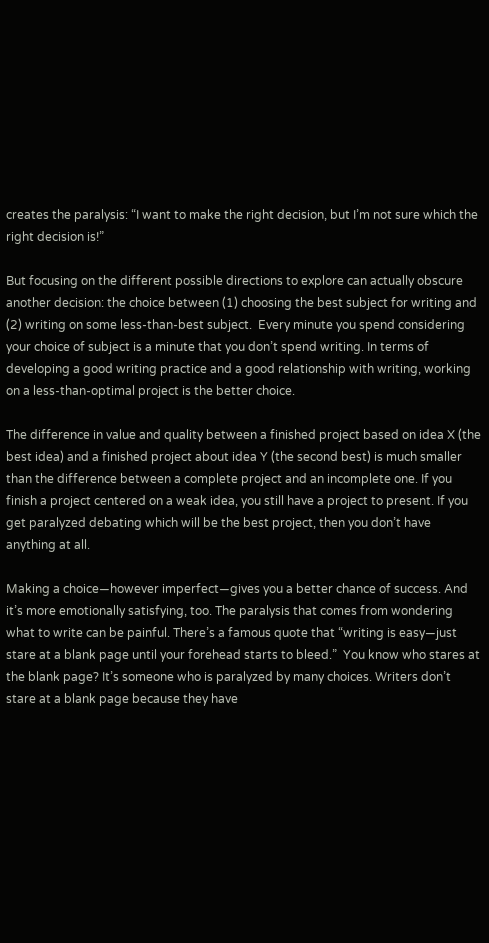creates the paralysis: “I want to make the right decision, but I’m not sure which the right decision is!”

But focusing on the different possible directions to explore can actually obscure another decision: the choice between (1) choosing the best subject for writing and (2) writing on some less-than-best subject.  Every minute you spend considering your choice of subject is a minute that you don’t spend writing. In terms of developing a good writing practice and a good relationship with writing, working on a less-than-optimal project is the better choice.

The difference in value and quality between a finished project based on idea X (the best idea) and a finished project about idea Y (the second best) is much smaller than the difference between a complete project and an incomplete one. If you finish a project centered on a weak idea, you still have a project to present. If you get paralyzed debating which will be the best project, then you don’t have anything at all.

Making a choice—however imperfect—gives you a better chance of success. And it’s more emotionally satisfying, too. The paralysis that comes from wondering what to write can be painful. There’s a famous quote that “writing is easy—just stare at a blank page until your forehead starts to bleed.”  You know who stares at the blank page? It’s someone who is paralyzed by many choices. Writers don’t stare at a blank page because they have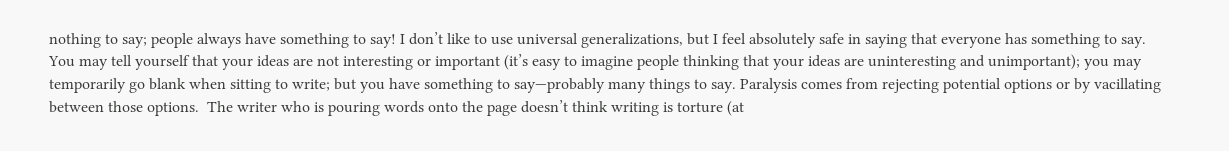nothing to say; people always have something to say! I don’t like to use universal generalizations, but I feel absolutely safe in saying that everyone has something to say. You may tell yourself that your ideas are not interesting or important (it’s easy to imagine people thinking that your ideas are uninteresting and unimportant); you may temporarily go blank when sitting to write; but you have something to say—probably many things to say. Paralysis comes from rejecting potential options or by vacillating between those options.  The writer who is pouring words onto the page doesn’t think writing is torture (at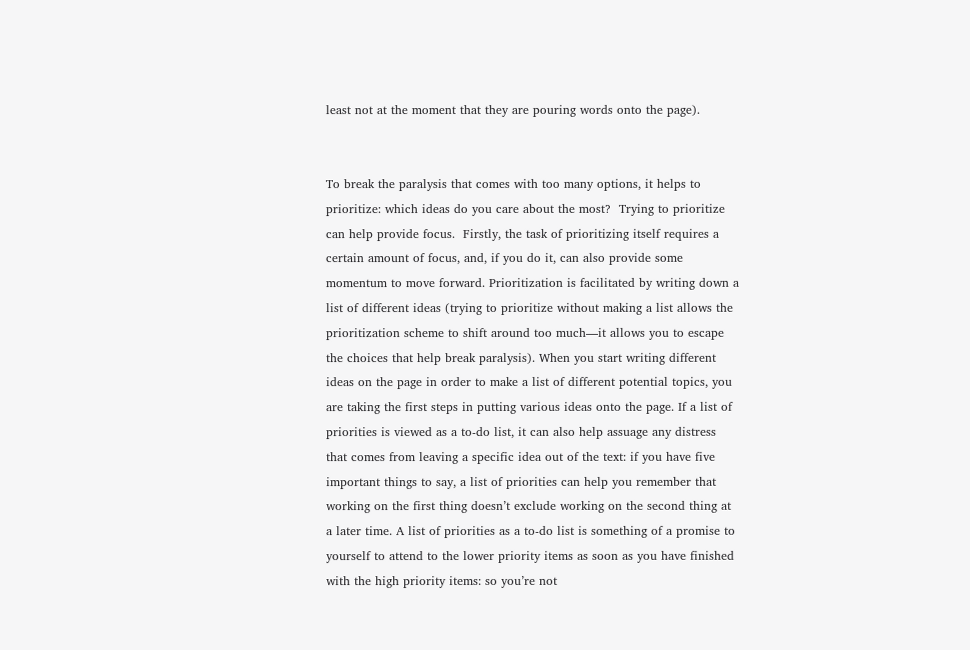least not at the moment that they are pouring words onto the page).


To break the paralysis that comes with too many options, it helps to prioritize: which ideas do you care about the most?  Trying to prioritize can help provide focus.  Firstly, the task of prioritizing itself requires a certain amount of focus, and, if you do it, can also provide some momentum to move forward. Prioritization is facilitated by writing down a list of different ideas (trying to prioritize without making a list allows the prioritization scheme to shift around too much—it allows you to escape the choices that help break paralysis). When you start writing different ideas on the page in order to make a list of different potential topics, you are taking the first steps in putting various ideas onto the page. If a list of priorities is viewed as a to-do list, it can also help assuage any distress that comes from leaving a specific idea out of the text: if you have five important things to say, a list of priorities can help you remember that working on the first thing doesn’t exclude working on the second thing at a later time. A list of priorities as a to-do list is something of a promise to yourself to attend to the lower priority items as soon as you have finished with the high priority items: so you’re not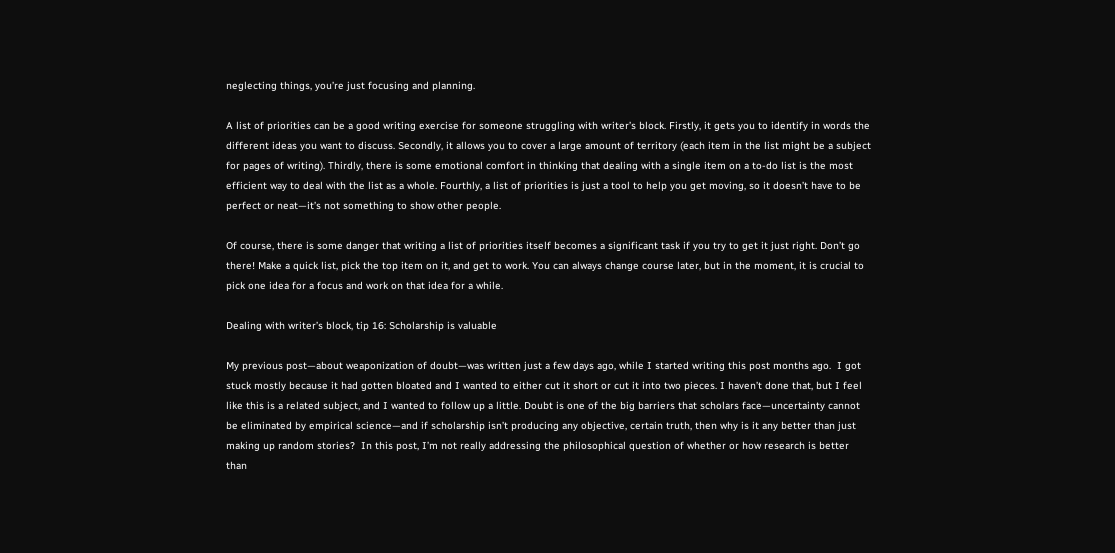neglecting things, you’re just focusing and planning.

A list of priorities can be a good writing exercise for someone struggling with writer’s block. Firstly, it gets you to identify in words the different ideas you want to discuss. Secondly, it allows you to cover a large amount of territory (each item in the list might be a subject for pages of writing). Thirdly, there is some emotional comfort in thinking that dealing with a single item on a to-do list is the most efficient way to deal with the list as a whole. Fourthly, a list of priorities is just a tool to help you get moving, so it doesn’t have to be perfect or neat—it’s not something to show other people.

Of course, there is some danger that writing a list of priorities itself becomes a significant task if you try to get it just right. Don’t go there! Make a quick list, pick the top item on it, and get to work. You can always change course later, but in the moment, it is crucial to pick one idea for a focus and work on that idea for a while.

Dealing with writer’s block, tip 16: Scholarship is valuable

My previous post—about weaponization of doubt—was written just a few days ago, while I started writing this post months ago.  I got stuck mostly because it had gotten bloated and I wanted to either cut it short or cut it into two pieces. I haven’t done that, but I feel like this is a related subject, and I wanted to follow up a little. Doubt is one of the big barriers that scholars face—uncertainty cannot be eliminated by empirical science—and if scholarship isn’t producing any objective, certain truth, then why is it any better than just making up random stories?  In this post, I’m not really addressing the philosophical question of whether or how research is better than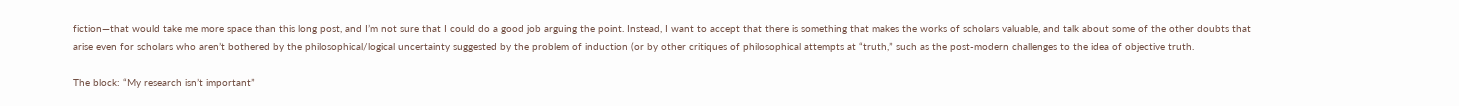fiction—that would take me more space than this long post, and I’m not sure that I could do a good job arguing the point. Instead, I want to accept that there is something that makes the works of scholars valuable, and talk about some of the other doubts that arise even for scholars who aren’t bothered by the philosophical/logical uncertainty suggested by the problem of induction (or by other critiques of philosophical attempts at “truth,” such as the post-modern challenges to the idea of objective truth.

The block: “My research isn’t important”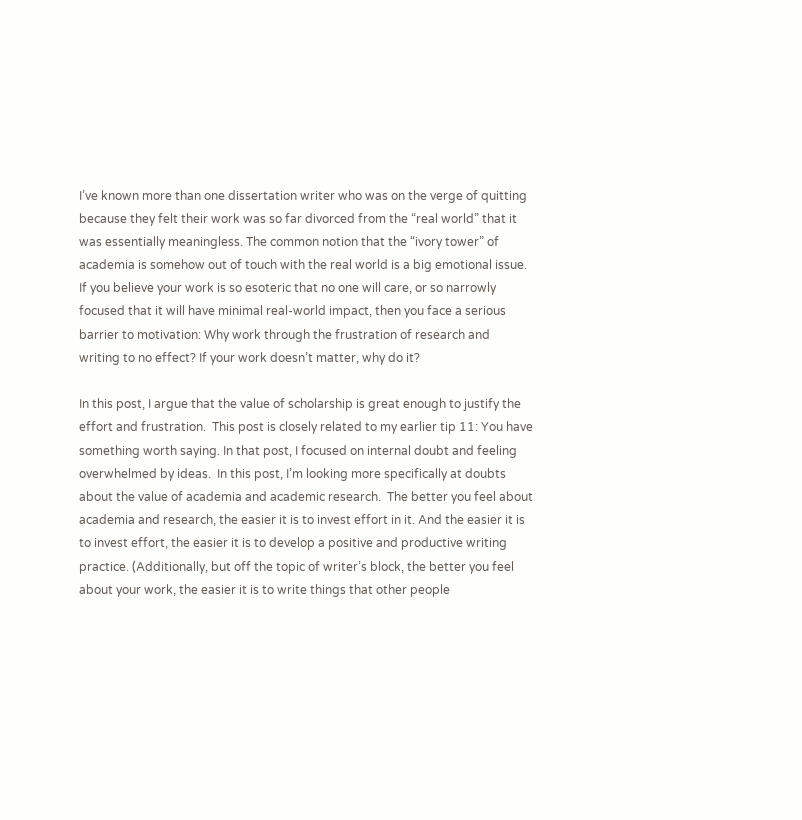I’ve known more than one dissertation writer who was on the verge of quitting because they felt their work was so far divorced from the “real world” that it was essentially meaningless. The common notion that the “ivory tower” of academia is somehow out of touch with the real world is a big emotional issue.  If you believe your work is so esoteric that no one will care, or so narrowly focused that it will have minimal real-world impact, then you face a serious barrier to motivation: Why work through the frustration of research and writing to no effect? If your work doesn’t matter, why do it?

In this post, I argue that the value of scholarship is great enough to justify the effort and frustration.  This post is closely related to my earlier tip 11: You have something worth saying. In that post, I focused on internal doubt and feeling overwhelmed by ideas.  In this post, I’m looking more specifically at doubts about the value of academia and academic research.  The better you feel about academia and research, the easier it is to invest effort in it. And the easier it is to invest effort, the easier it is to develop a positive and productive writing practice. (Additionally, but off the topic of writer’s block, the better you feel about your work, the easier it is to write things that other people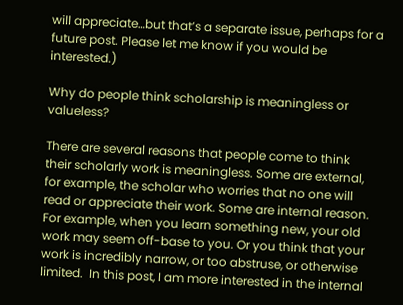will appreciate…but that’s a separate issue, perhaps for a future post. Please let me know if you would be interested.)

Why do people think scholarship is meaningless or valueless?

There are several reasons that people come to think their scholarly work is meaningless. Some are external, for example, the scholar who worries that no one will read or appreciate their work. Some are internal reason. For example, when you learn something new, your old work may seem off-base to you. Or you think that your work is incredibly narrow, or too abstruse, or otherwise limited.  In this post, I am more interested in the internal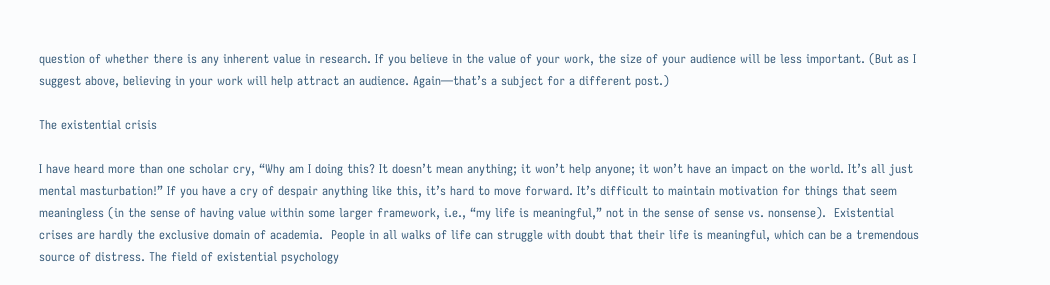question of whether there is any inherent value in research. If you believe in the value of your work, the size of your audience will be less important. (But as I suggest above, believing in your work will help attract an audience. Again—that’s a subject for a different post.)

The existential crisis

I have heard more than one scholar cry, “Why am I doing this? It doesn’t mean anything; it won’t help anyone; it won’t have an impact on the world. It’s all just mental masturbation!” If you have a cry of despair anything like this, it’s hard to move forward. It’s difficult to maintain motivation for things that seem meaningless (in the sense of having value within some larger framework, i.e., “my life is meaningful,” not in the sense of sense vs. nonsense).  Existential crises are hardly the exclusive domain of academia.  People in all walks of life can struggle with doubt that their life is meaningful, which can be a tremendous source of distress. The field of existential psychology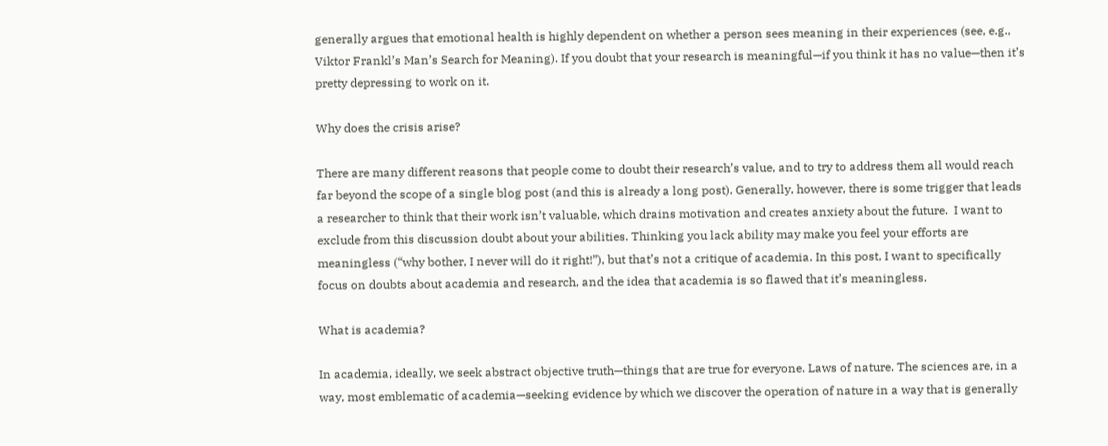generally argues that emotional health is highly dependent on whether a person sees meaning in their experiences (see, e.g., Viktor Frankl’s Man’s Search for Meaning). If you doubt that your research is meaningful—if you think it has no value—then it’s pretty depressing to work on it.

Why does the crisis arise?

There are many different reasons that people come to doubt their research’s value, and to try to address them all would reach far beyond the scope of a single blog post (and this is already a long post). Generally, however, there is some trigger that leads a researcher to think that their work isn’t valuable, which drains motivation and creates anxiety about the future.  I want to exclude from this discussion doubt about your abilities. Thinking you lack ability may make you feel your efforts are meaningless (“why bother, I never will do it right!”), but that’s not a critique of academia. In this post, I want to specifically focus on doubts about academia and research, and the idea that academia is so flawed that it’s meaningless.

What is academia?

In academia, ideally, we seek abstract objective truth—things that are true for everyone. Laws of nature. The sciences are, in a way, most emblematic of academia—seeking evidence by which we discover the operation of nature in a way that is generally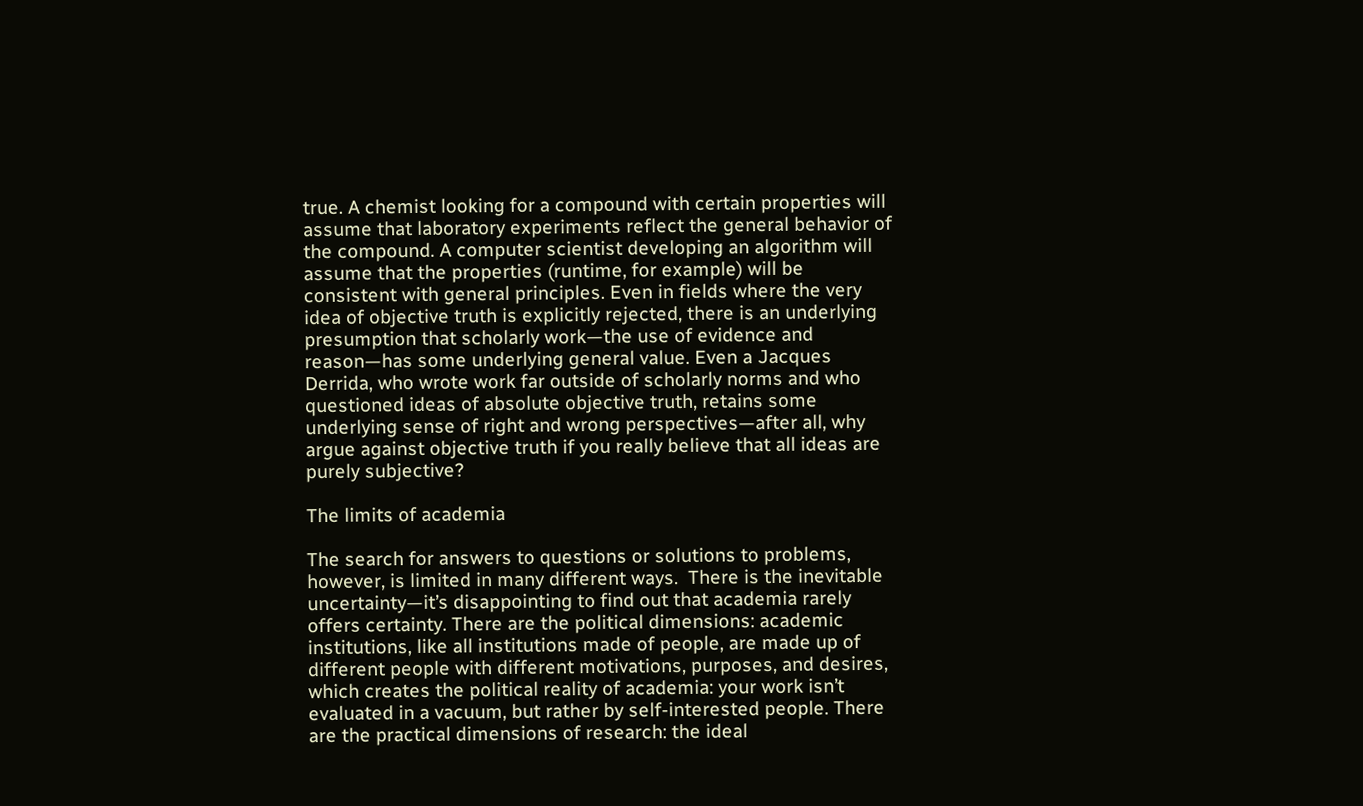true. A chemist looking for a compound with certain properties will assume that laboratory experiments reflect the general behavior of the compound. A computer scientist developing an algorithm will assume that the properties (runtime, for example) will be consistent with general principles. Even in fields where the very idea of objective truth is explicitly rejected, there is an underlying presumption that scholarly work—the use of evidence and reason—has some underlying general value. Even a Jacques Derrida, who wrote work far outside of scholarly norms and who questioned ideas of absolute objective truth, retains some underlying sense of right and wrong perspectives—after all, why argue against objective truth if you really believe that all ideas are purely subjective?

The limits of academia

The search for answers to questions or solutions to problems, however, is limited in many different ways.  There is the inevitable uncertainty—it’s disappointing to find out that academia rarely offers certainty. There are the political dimensions: academic institutions, like all institutions made of people, are made up of different people with different motivations, purposes, and desires, which creates the political reality of academia: your work isn’t evaluated in a vacuum, but rather by self-interested people. There are the practical dimensions of research: the ideal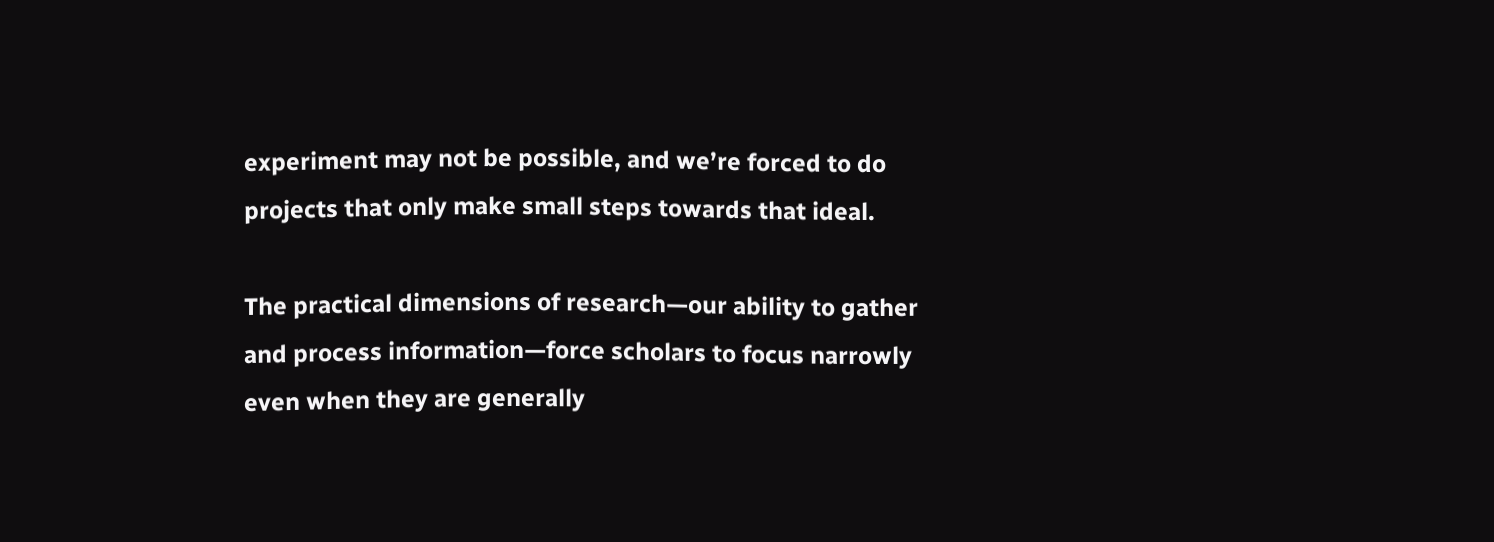experiment may not be possible, and we’re forced to do projects that only make small steps towards that ideal.

The practical dimensions of research—our ability to gather and process information—force scholars to focus narrowly even when they are generally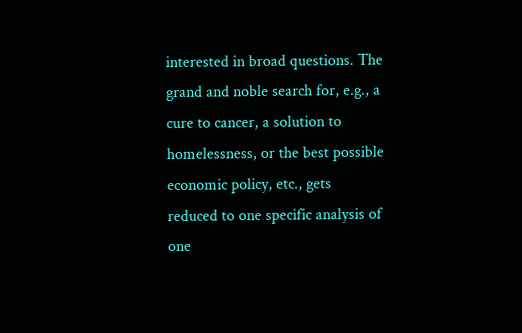interested in broad questions. The grand and noble search for, e.g., a cure to cancer, a solution to homelessness, or the best possible economic policy, etc., gets reduced to one specific analysis of one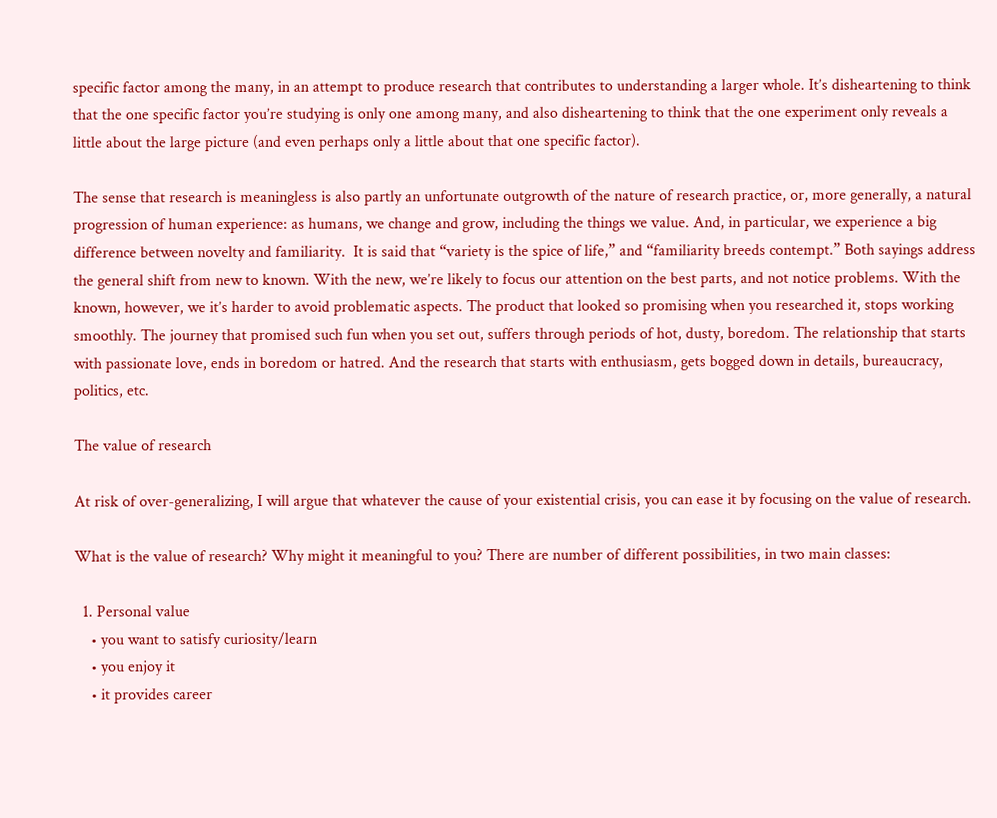specific factor among the many, in an attempt to produce research that contributes to understanding a larger whole. It’s disheartening to think that the one specific factor you’re studying is only one among many, and also disheartening to think that the one experiment only reveals a little about the large picture (and even perhaps only a little about that one specific factor).

The sense that research is meaningless is also partly an unfortunate outgrowth of the nature of research practice, or, more generally, a natural progression of human experience: as humans, we change and grow, including the things we value. And, in particular, we experience a big difference between novelty and familiarity.  It is said that “variety is the spice of life,” and “familiarity breeds contempt.” Both sayings address the general shift from new to known. With the new, we’re likely to focus our attention on the best parts, and not notice problems. With the known, however, we it’s harder to avoid problematic aspects. The product that looked so promising when you researched it, stops working smoothly. The journey that promised such fun when you set out, suffers through periods of hot, dusty, boredom. The relationship that starts with passionate love, ends in boredom or hatred. And the research that starts with enthusiasm, gets bogged down in details, bureaucracy, politics, etc.

The value of research

At risk of over-generalizing, I will argue that whatever the cause of your existential crisis, you can ease it by focusing on the value of research.

What is the value of research? Why might it meaningful to you? There are number of different possibilities, in two main classes:

  1. Personal value
    • you want to satisfy curiosity/learn
    • you enjoy it
    • it provides career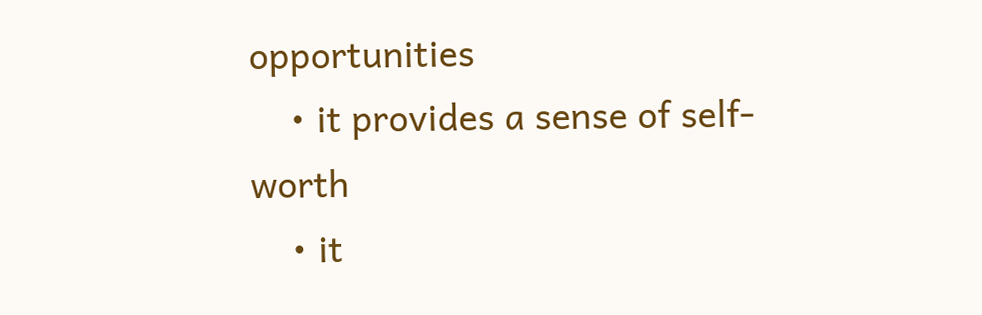opportunities
    • it provides a sense of self-worth
    • it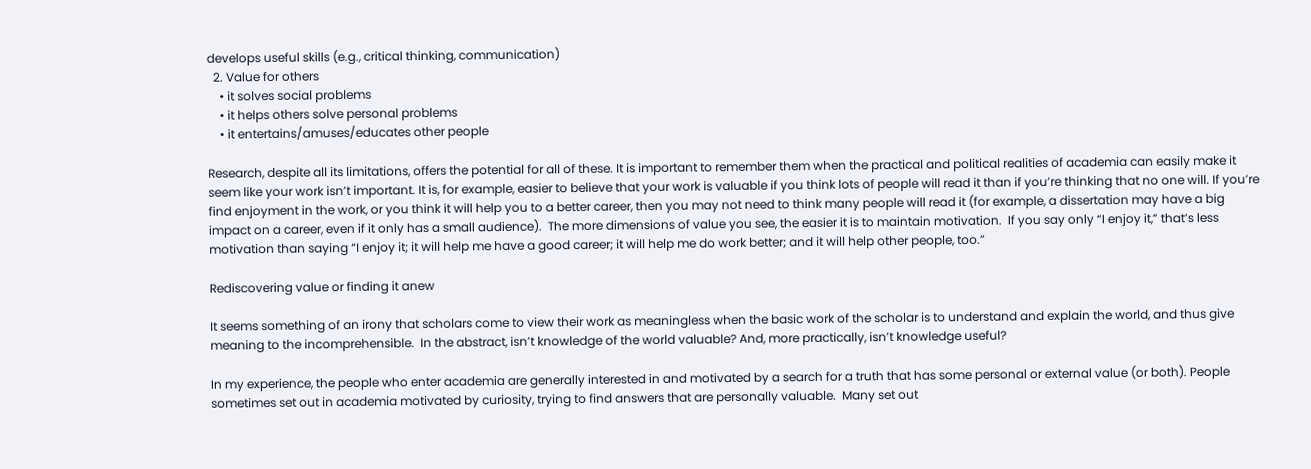develops useful skills (e.g., critical thinking, communication)
  2. Value for others
    • it solves social problems
    • it helps others solve personal problems
    • it entertains/amuses/educates other people

Research, despite all its limitations, offers the potential for all of these. It is important to remember them when the practical and political realities of academia can easily make it seem like your work isn’t important. It is, for example, easier to believe that your work is valuable if you think lots of people will read it than if you’re thinking that no one will. If you’re find enjoyment in the work, or you think it will help you to a better career, then you may not need to think many people will read it (for example, a dissertation may have a big impact on a career, even if it only has a small audience).  The more dimensions of value you see, the easier it is to maintain motivation.  If you say only “I enjoy it,” that’s less motivation than saying “I enjoy it; it will help me have a good career; it will help me do work better; and it will help other people, too.”

Rediscovering value or finding it anew

It seems something of an irony that scholars come to view their work as meaningless when the basic work of the scholar is to understand and explain the world, and thus give meaning to the incomprehensible.  In the abstract, isn’t knowledge of the world valuable? And, more practically, isn’t knowledge useful?

In my experience, the people who enter academia are generally interested in and motivated by a search for a truth that has some personal or external value (or both). People sometimes set out in academia motivated by curiosity, trying to find answers that are personally valuable.  Many set out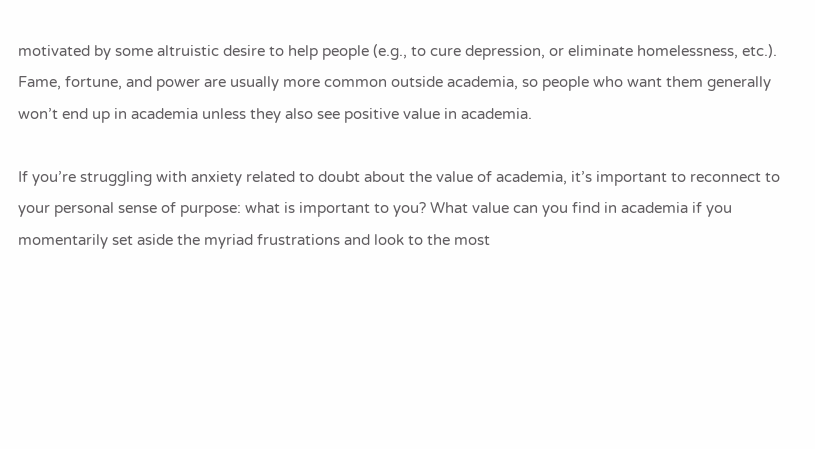motivated by some altruistic desire to help people (e.g., to cure depression, or eliminate homelessness, etc.). Fame, fortune, and power are usually more common outside academia, so people who want them generally won’t end up in academia unless they also see positive value in academia.

If you’re struggling with anxiety related to doubt about the value of academia, it’s important to reconnect to your personal sense of purpose: what is important to you? What value can you find in academia if you momentarily set aside the myriad frustrations and look to the most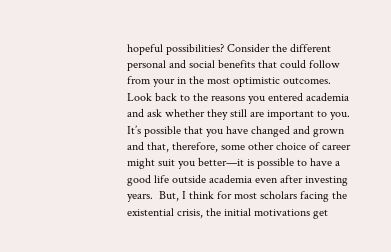hopeful possibilities? Consider the different personal and social benefits that could follow from your in the most optimistic outcomes. Look back to the reasons you entered academia and ask whether they still are important to you. It’s possible that you have changed and grown and that, therefore, some other choice of career might suit you better—it is possible to have a good life outside academia even after investing years.  But, I think for most scholars facing the existential crisis, the initial motivations get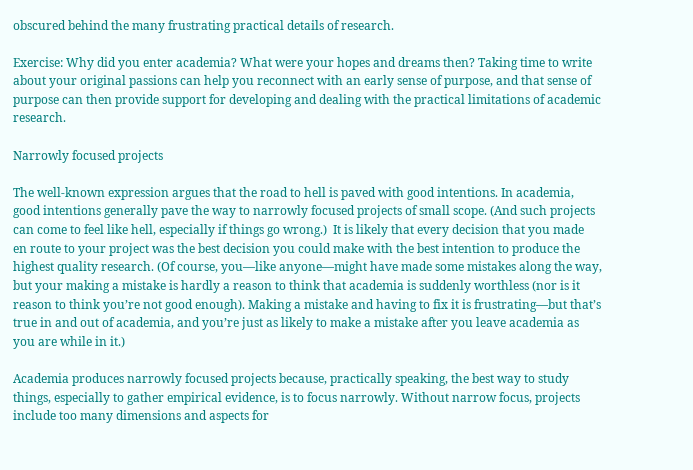obscured behind the many frustrating practical details of research.

Exercise: Why did you enter academia? What were your hopes and dreams then? Taking time to write about your original passions can help you reconnect with an early sense of purpose, and that sense of purpose can then provide support for developing and dealing with the practical limitations of academic research.

Narrowly focused projects

The well-known expression argues that the road to hell is paved with good intentions. In academia, good intentions generally pave the way to narrowly focused projects of small scope. (And such projects can come to feel like hell, especially if things go wrong.)  It is likely that every decision that you made  en route to your project was the best decision you could make with the best intention to produce the highest quality research. (Of course, you—like anyone—might have made some mistakes along the way, but your making a mistake is hardly a reason to think that academia is suddenly worthless (nor is it reason to think you’re not good enough). Making a mistake and having to fix it is frustrating—but that’s true in and out of academia, and you’re just as likely to make a mistake after you leave academia as you are while in it.)

Academia produces narrowly focused projects because, practically speaking, the best way to study things, especially to gather empirical evidence, is to focus narrowly. Without narrow focus, projects include too many dimensions and aspects for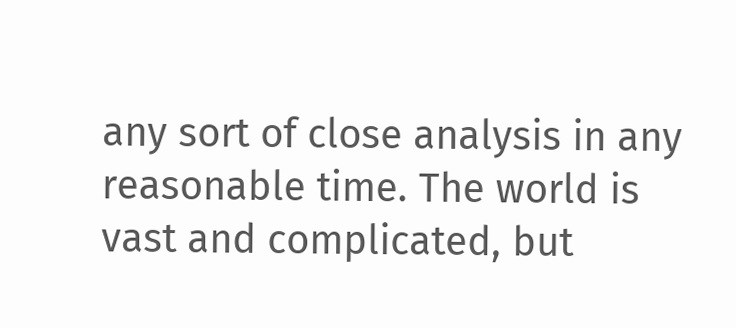any sort of close analysis in any reasonable time. The world is vast and complicated, but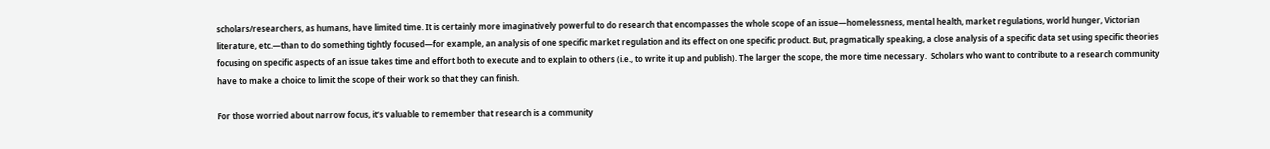scholars/researchers, as humans, have limited time. It is certainly more imaginatively powerful to do research that encompasses the whole scope of an issue—homelessness, mental health, market regulations, world hunger, Victorian literature, etc.—than to do something tightly focused—for example, an analysis of one specific market regulation and its effect on one specific product. But, pragmatically speaking, a close analysis of a specific data set using specific theories focusing on specific aspects of an issue takes time and effort both to execute and to explain to others (i.e., to write it up and publish). The larger the scope, the more time necessary.  Scholars who want to contribute to a research community have to make a choice to limit the scope of their work so that they can finish.

For those worried about narrow focus, it’s valuable to remember that research is a community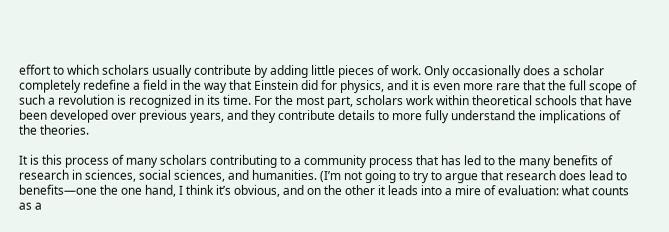effort to which scholars usually contribute by adding little pieces of work. Only occasionally does a scholar completely redefine a field in the way that Einstein did for physics, and it is even more rare that the full scope of such a revolution is recognized in its time. For the most part, scholars work within theoretical schools that have been developed over previous years, and they contribute details to more fully understand the implications of the theories.

It is this process of many scholars contributing to a community process that has led to the many benefits of research in sciences, social sciences, and humanities. (I’m not going to try to argue that research does lead to benefits—one the one hand, I think it’s obvious, and on the other it leads into a mire of evaluation: what counts as a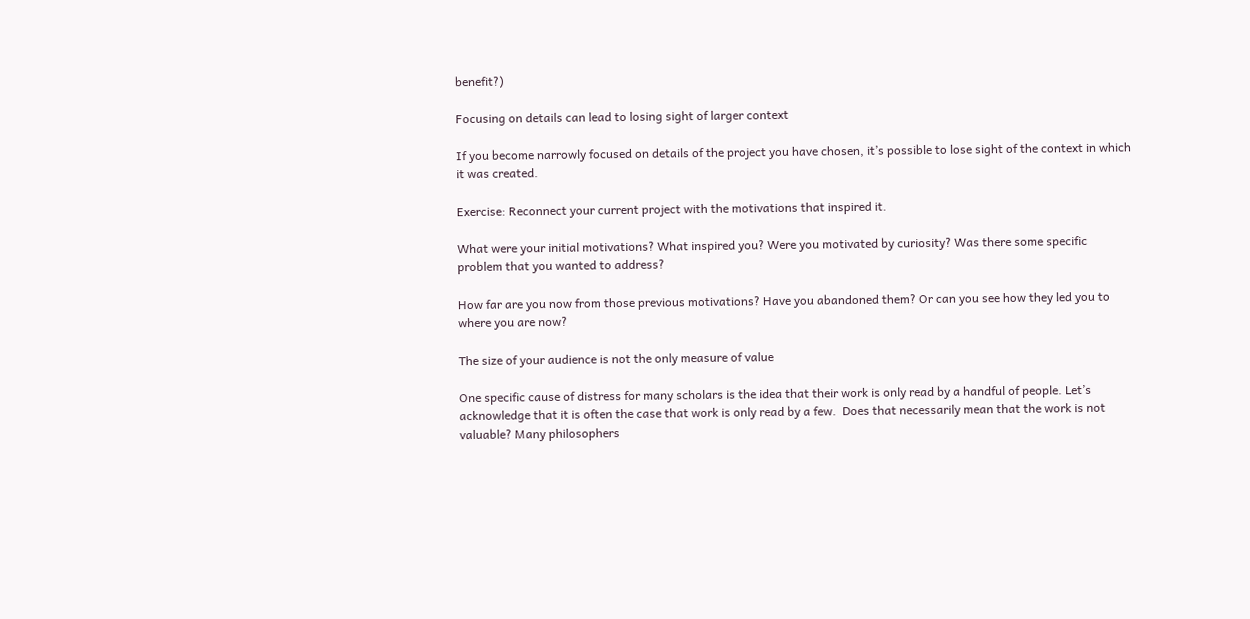benefit?)

Focusing on details can lead to losing sight of larger context

If you become narrowly focused on details of the project you have chosen, it’s possible to lose sight of the context in which it was created.

Exercise: Reconnect your current project with the motivations that inspired it.

What were your initial motivations? What inspired you? Were you motivated by curiosity? Was there some specific problem that you wanted to address?

How far are you now from those previous motivations? Have you abandoned them? Or can you see how they led you to where you are now?

The size of your audience is not the only measure of value

One specific cause of distress for many scholars is the idea that their work is only read by a handful of people. Let’s acknowledge that it is often the case that work is only read by a few.  Does that necessarily mean that the work is not valuable? Many philosophers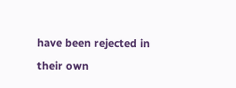have been rejected in their own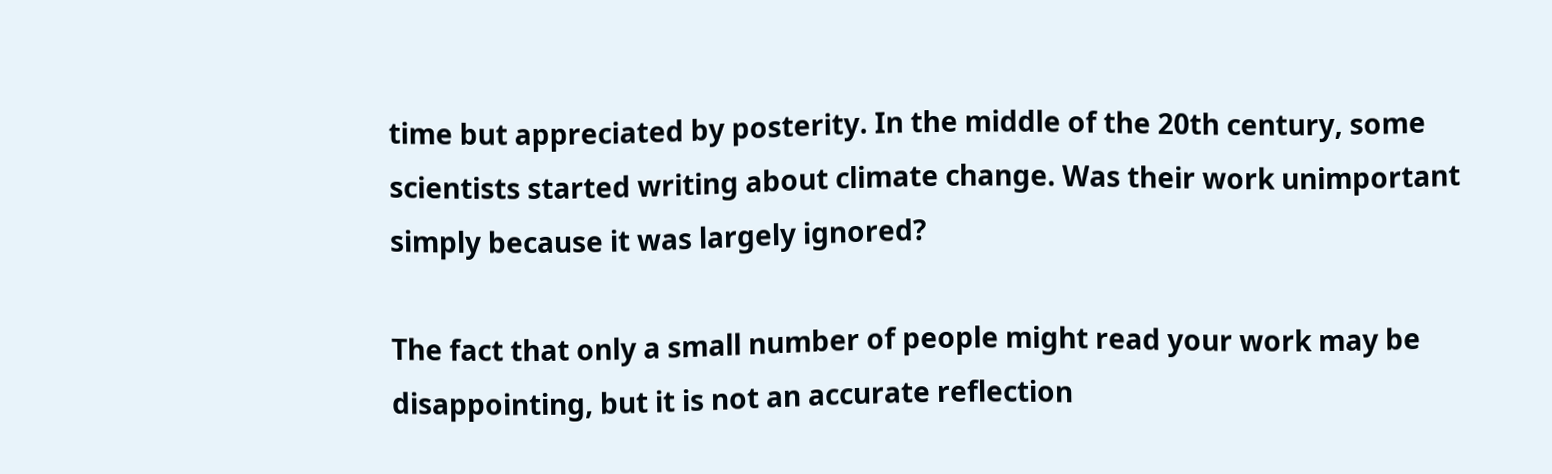time but appreciated by posterity. In the middle of the 20th century, some scientists started writing about climate change. Was their work unimportant simply because it was largely ignored?

The fact that only a small number of people might read your work may be disappointing, but it is not an accurate reflection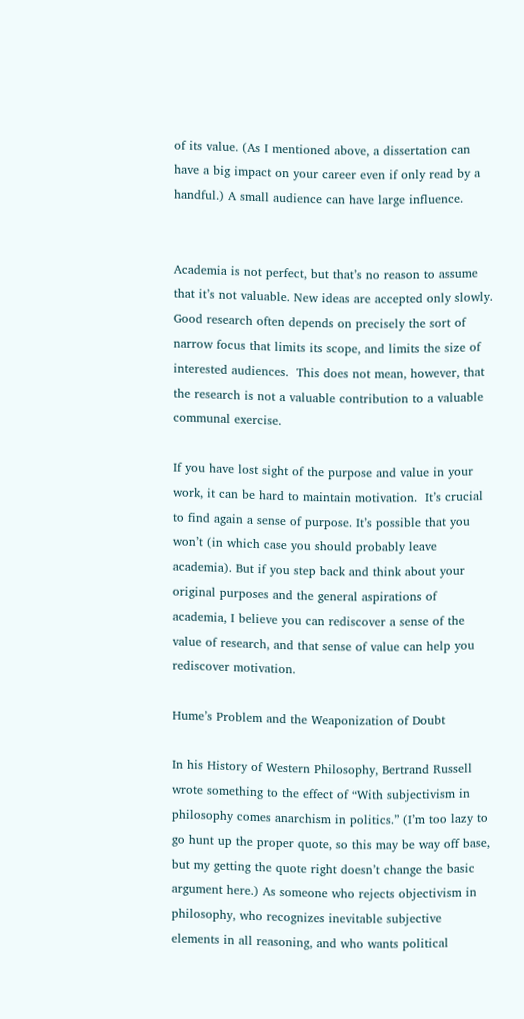of its value. (As I mentioned above, a dissertation can have a big impact on your career even if only read by a handful.) A small audience can have large influence.


Academia is not perfect, but that’s no reason to assume that it’s not valuable. New ideas are accepted only slowly. Good research often depends on precisely the sort of narrow focus that limits its scope, and limits the size of interested audiences.  This does not mean, however, that the research is not a valuable contribution to a valuable communal exercise.

If you have lost sight of the purpose and value in your work, it can be hard to maintain motivation.  It’s crucial to find again a sense of purpose. It’s possible that you won’t (in which case you should probably leave academia). But if you step back and think about your original purposes and the general aspirations of academia, I believe you can rediscover a sense of the value of research, and that sense of value can help you rediscover motivation.

Hume’s Problem and the Weaponization of Doubt

In his History of Western Philosophy, Bertrand Russell wrote something to the effect of “With subjectivism in philosophy comes anarchism in politics.” (I’m too lazy to go hunt up the proper quote, so this may be way off base, but my getting the quote right doesn’t change the basic argument here.) As someone who rejects objectivism in philosophy, who recognizes inevitable subjective elements in all reasoning, and who wants political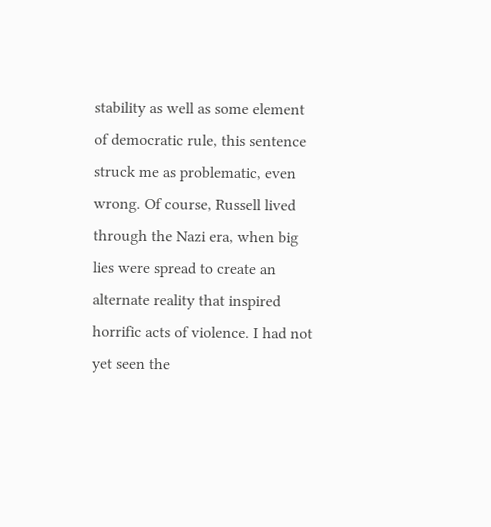stability as well as some element of democratic rule, this sentence struck me as problematic, even wrong. Of course, Russell lived through the Nazi era, when big lies were spread to create an alternate reality that inspired horrific acts of violence. I had not yet seen the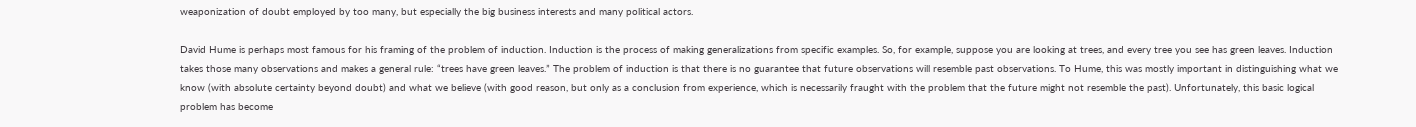weaponization of doubt employed by too many, but especially the big business interests and many political actors.

David Hume is perhaps most famous for his framing of the problem of induction. Induction is the process of making generalizations from specific examples. So, for example, suppose you are looking at trees, and every tree you see has green leaves. Induction takes those many observations and makes a general rule: “trees have green leaves.” The problem of induction is that there is no guarantee that future observations will resemble past observations. To Hume, this was mostly important in distinguishing what we know (with absolute certainty beyond doubt) and what we believe (with good reason, but only as a conclusion from experience, which is necessarily fraught with the problem that the future might not resemble the past). Unfortunately, this basic logical problem has become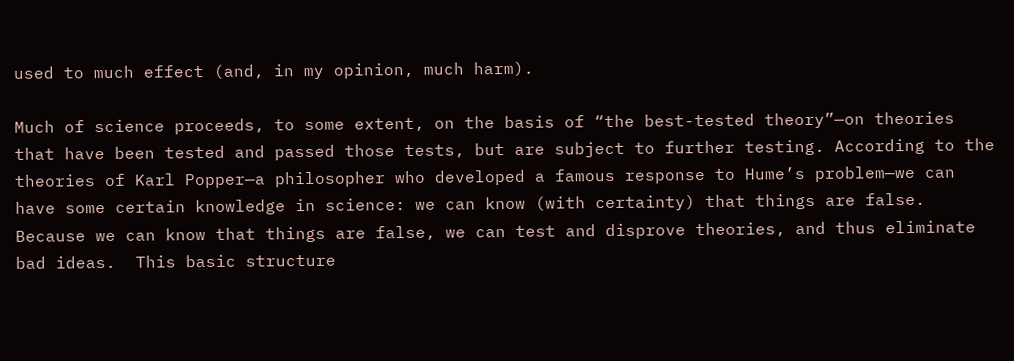used to much effect (and, in my opinion, much harm).

Much of science proceeds, to some extent, on the basis of “the best-tested theory”—on theories that have been tested and passed those tests, but are subject to further testing. According to the theories of Karl Popper—a philosopher who developed a famous response to Hume’s problem—we can have some certain knowledge in science: we can know (with certainty) that things are false. Because we can know that things are false, we can test and disprove theories, and thus eliminate bad ideas.  This basic structure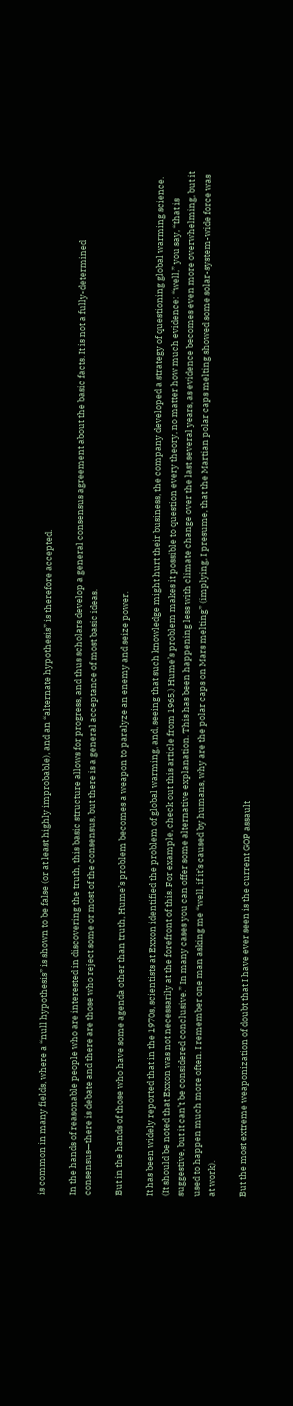is common in many fields, where a “null hypothesis” is shown to be false (or at least highly improbable), and an “alternate hypothesis” is therefore accepted.

In the hands of reasonable people who are interested in discovering the truth, this basic structure allows for progress, and thus scholars develop a general consensus agreement about the basic facts. It is not a fully-determined consensus—there is debate and there are those who reject some or most of the consensus, but there is a general acceptance of most basic ideas.

But in the hands of those who have some agenda other than truth, Hume’s problem becomes a weapon to paralyze an enemy and seize power.

It has been widely reported that in the 1970s, scientists at Exxon identified the problem of global warming, and, seeing that such knowledge might hurt their business, the company developed a strategy of questioning global warming science. (It should be noted that Exxon was not necessarily at the forefront of this. For example, check out this article from 1965.) Hume’s problem makes it possible to question every theory, no matter how much evidence: “well,” you say, “that is suggestive, but it can’t be considered conclusive.” In many cases you can offer some alternative explanation. This has been happening less with climate change over the last several years, as evidence becomes even more overwhelming, but it used to happen much more often. I remember one man asking me “well, if it’s caused by humans, why are the polar caps on Mars melting” (implying, I presume, that the Martian polar caps melting showed some solar-system-wide force was at work).

But the most extreme weaponization of doubt that I have ever seen is the current GOP assault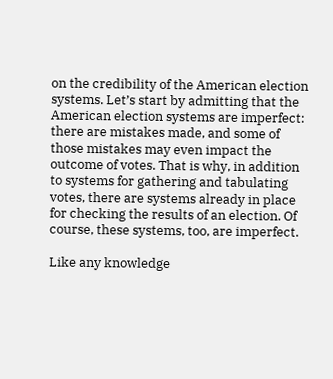on the credibility of the American election systems. Let’s start by admitting that the American election systems are imperfect: there are mistakes made, and some of those mistakes may even impact the outcome of votes. That is why, in addition to systems for gathering and tabulating votes, there are systems already in place for checking the results of an election. Of course, these systems, too, are imperfect.

Like any knowledge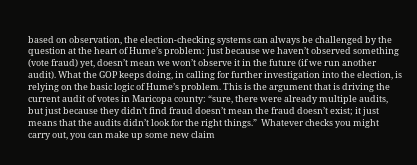based on observation, the election-checking systems can always be challenged by the question at the heart of Hume’s problem: just because we haven’t observed something (vote fraud) yet, doesn’t mean we won’t observe it in the future (if we run another audit). What the GOP keeps doing, in calling for further investigation into the election, is relying on the basic logic of Hume’s problem. This is the argument that is driving the current audit of votes in Maricopa county: “sure, there were already multiple audits, but just because they didn’t find fraud doesn’t mean the fraud doesn’t exist; it just means that the audits didn’t look for the right things.”  Whatever checks you might carry out, you can make up some new claim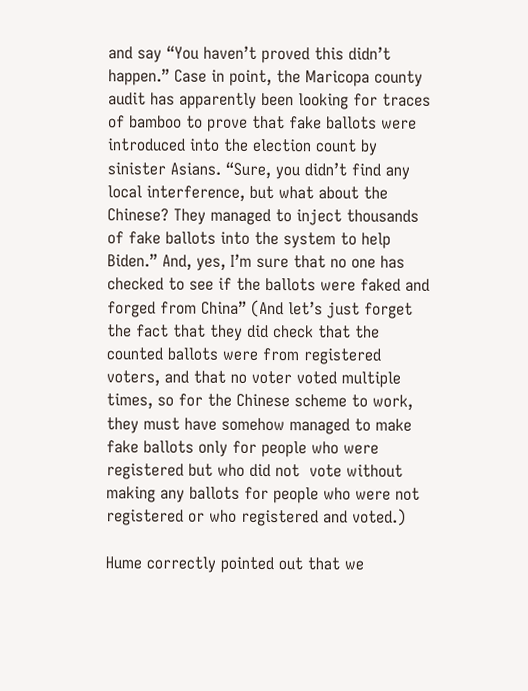and say “You haven’t proved this didn’t happen.” Case in point, the Maricopa county audit has apparently been looking for traces of bamboo to prove that fake ballots were introduced into the election count by sinister Asians. “Sure, you didn’t find any local interference, but what about the Chinese? They managed to inject thousands of fake ballots into the system to help Biden.” And, yes, I’m sure that no one has checked to see if the ballots were faked and forged from China” (And let’s just forget the fact that they did check that the counted ballots were from registered voters, and that no voter voted multiple times, so for the Chinese scheme to work, they must have somehow managed to make fake ballots only for people who were registered but who did not  vote without making any ballots for people who were not registered or who registered and voted.)

Hume correctly pointed out that we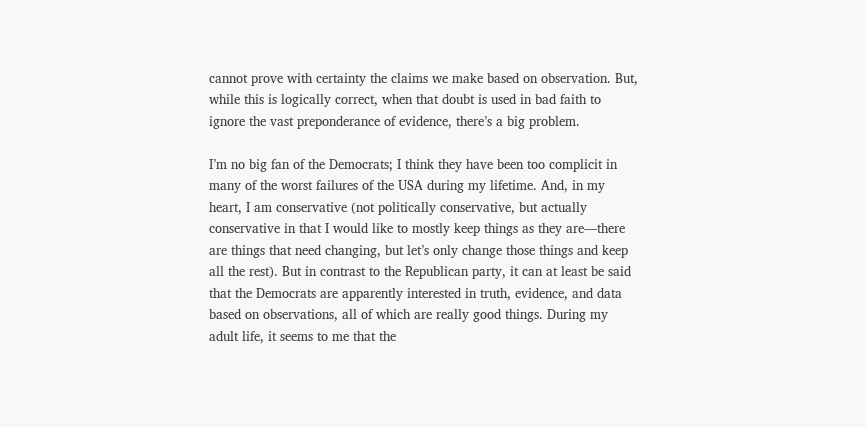cannot prove with certainty the claims we make based on observation. But, while this is logically correct, when that doubt is used in bad faith to ignore the vast preponderance of evidence, there’s a big problem.

I’m no big fan of the Democrats; I think they have been too complicit in many of the worst failures of the USA during my lifetime. And, in my heart, I am conservative (not politically conservative, but actually conservative in that I would like to mostly keep things as they are—there are things that need changing, but let’s only change those things and keep all the rest). But in contrast to the Republican party, it can at least be said that the Democrats are apparently interested in truth, evidence, and data based on observations, all of which are really good things. During my adult life, it seems to me that the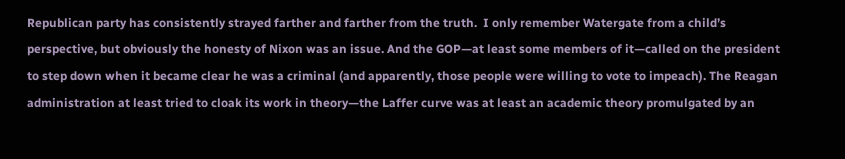Republican party has consistently strayed farther and farther from the truth.  I only remember Watergate from a child’s perspective, but obviously the honesty of Nixon was an issue. And the GOP—at least some members of it—called on the president to step down when it became clear he was a criminal (and apparently, those people were willing to vote to impeach). The Reagan administration at least tried to cloak its work in theory—the Laffer curve was at least an academic theory promulgated by an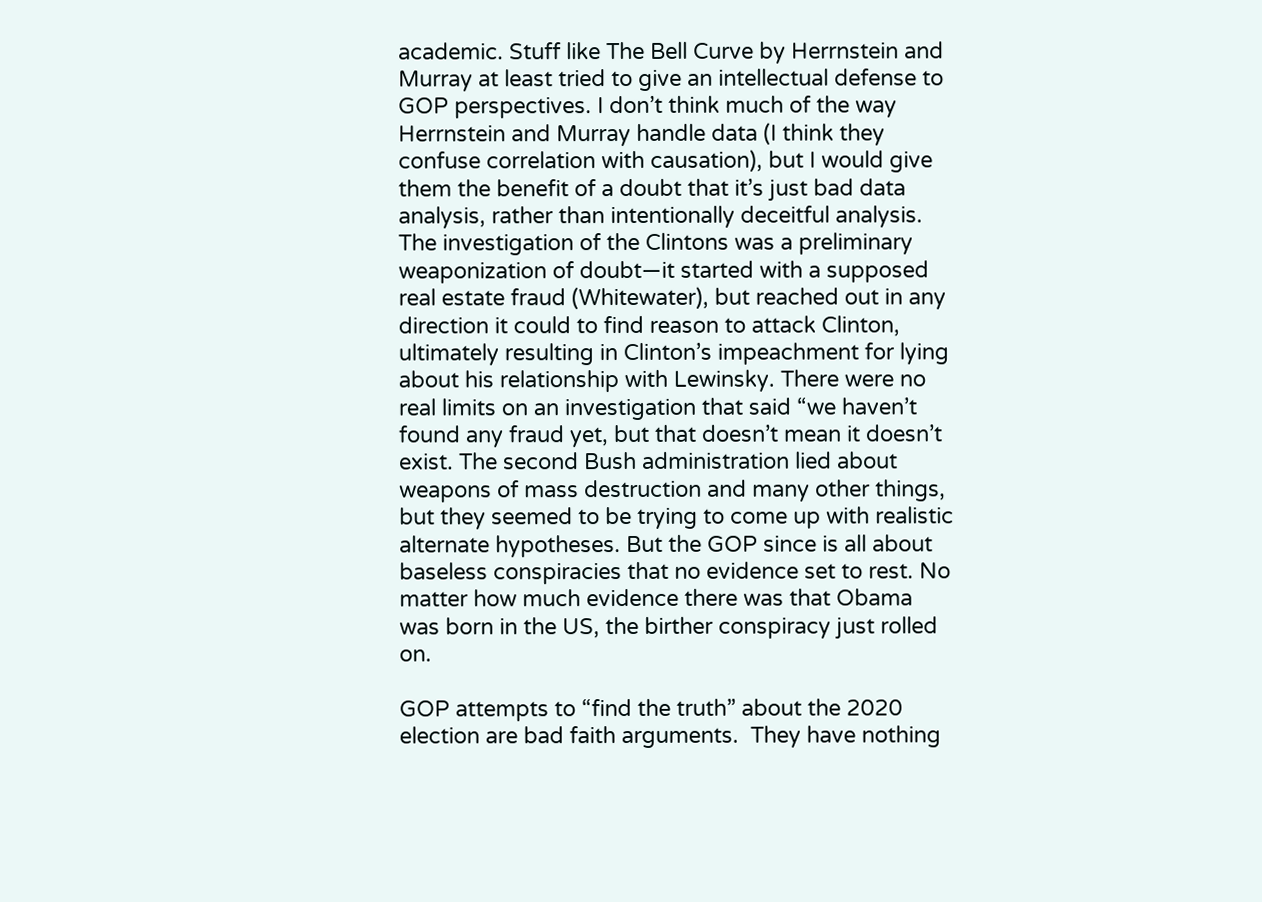academic. Stuff like The Bell Curve by Herrnstein and Murray at least tried to give an intellectual defense to GOP perspectives. I don’t think much of the way Herrnstein and Murray handle data (I think they confuse correlation with causation), but I would give them the benefit of a doubt that it’s just bad data analysis, rather than intentionally deceitful analysis. The investigation of the Clintons was a preliminary weaponization of doubt—it started with a supposed real estate fraud (Whitewater), but reached out in any direction it could to find reason to attack Clinton, ultimately resulting in Clinton’s impeachment for lying about his relationship with Lewinsky. There were no real limits on an investigation that said “we haven’t found any fraud yet, but that doesn’t mean it doesn’t exist. The second Bush administration lied about weapons of mass destruction and many other things, but they seemed to be trying to come up with realistic alternate hypotheses. But the GOP since is all about baseless conspiracies that no evidence set to rest. No matter how much evidence there was that Obama was born in the US, the birther conspiracy just rolled on.

GOP attempts to “find the truth” about the 2020 election are bad faith arguments.  They have nothing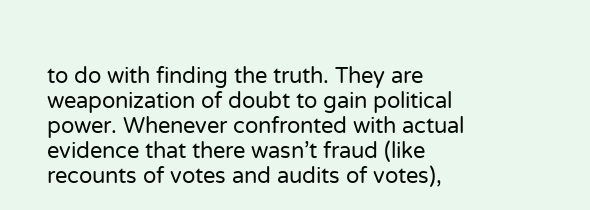to do with finding the truth. They are weaponization of doubt to gain political power. Whenever confronted with actual evidence that there wasn’t fraud (like recounts of votes and audits of votes),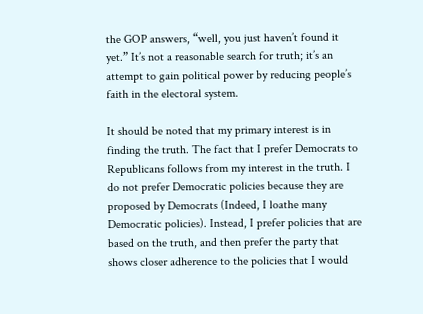the GOP answers, “well, you just haven’t found it yet.” It’s not a reasonable search for truth; it’s an attempt to gain political power by reducing people’s faith in the electoral system.

It should be noted that my primary interest is in finding the truth. The fact that I prefer Democrats to Republicans follows from my interest in the truth. I do not prefer Democratic policies because they are proposed by Democrats (Indeed, I loathe many Democratic policies). Instead, I prefer policies that are based on the truth, and then prefer the party that shows closer adherence to the policies that I would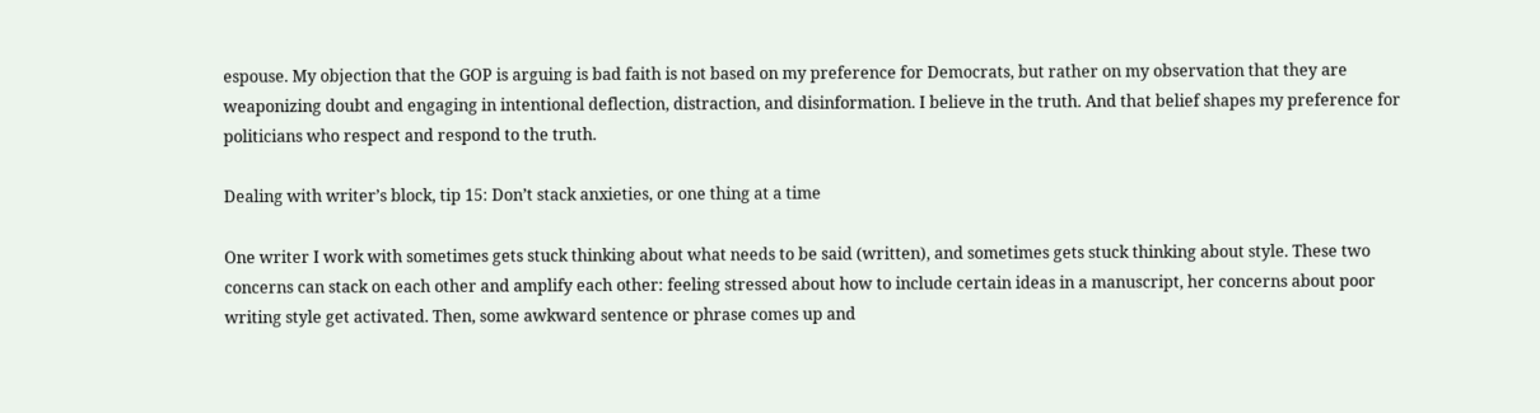espouse. My objection that the GOP is arguing is bad faith is not based on my preference for Democrats, but rather on my observation that they are weaponizing doubt and engaging in intentional deflection, distraction, and disinformation. I believe in the truth. And that belief shapes my preference for politicians who respect and respond to the truth.

Dealing with writer’s block, tip 15: Don’t stack anxieties, or one thing at a time

One writer I work with sometimes gets stuck thinking about what needs to be said (written), and sometimes gets stuck thinking about style. These two concerns can stack on each other and amplify each other: feeling stressed about how to include certain ideas in a manuscript, her concerns about poor writing style get activated. Then, some awkward sentence or phrase comes up and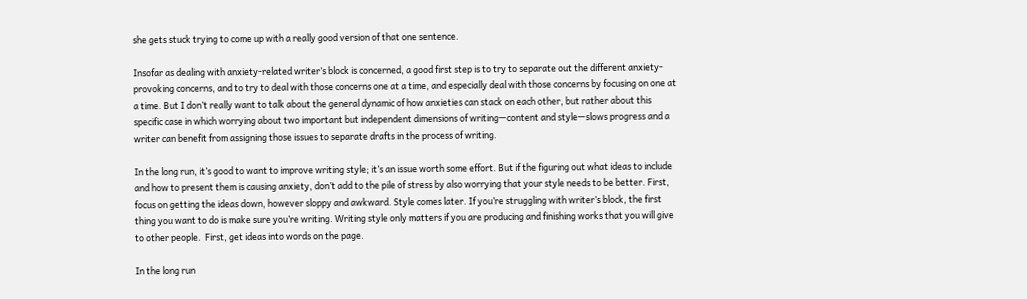she gets stuck trying to come up with a really good version of that one sentence.

Insofar as dealing with anxiety-related writer’s block is concerned, a good first step is to try to separate out the different anxiety-provoking concerns, and to try to deal with those concerns one at a time, and especially deal with those concerns by focusing on one at a time. But I don’t really want to talk about the general dynamic of how anxieties can stack on each other, but rather about this specific case in which worrying about two important but independent dimensions of writing—content and style—slows progress and a writer can benefit from assigning those issues to separate drafts in the process of writing.

In the long run, it’s good to want to improve writing style; it’s an issue worth some effort. But if the figuring out what ideas to include and how to present them is causing anxiety, don’t add to the pile of stress by also worrying that your style needs to be better. First, focus on getting the ideas down, however sloppy and awkward. Style comes later. If you’re struggling with writer’s block, the first thing you want to do is make sure you’re writing. Writing style only matters if you are producing and finishing works that you will give to other people.  First, get ideas into words on the page.

In the long run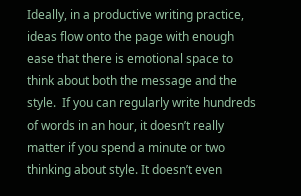Ideally, in a productive writing practice, ideas flow onto the page with enough ease that there is emotional space to think about both the message and the style.  If you can regularly write hundreds of words in an hour, it doesn’t really matter if you spend a minute or two thinking about style. It doesn’t even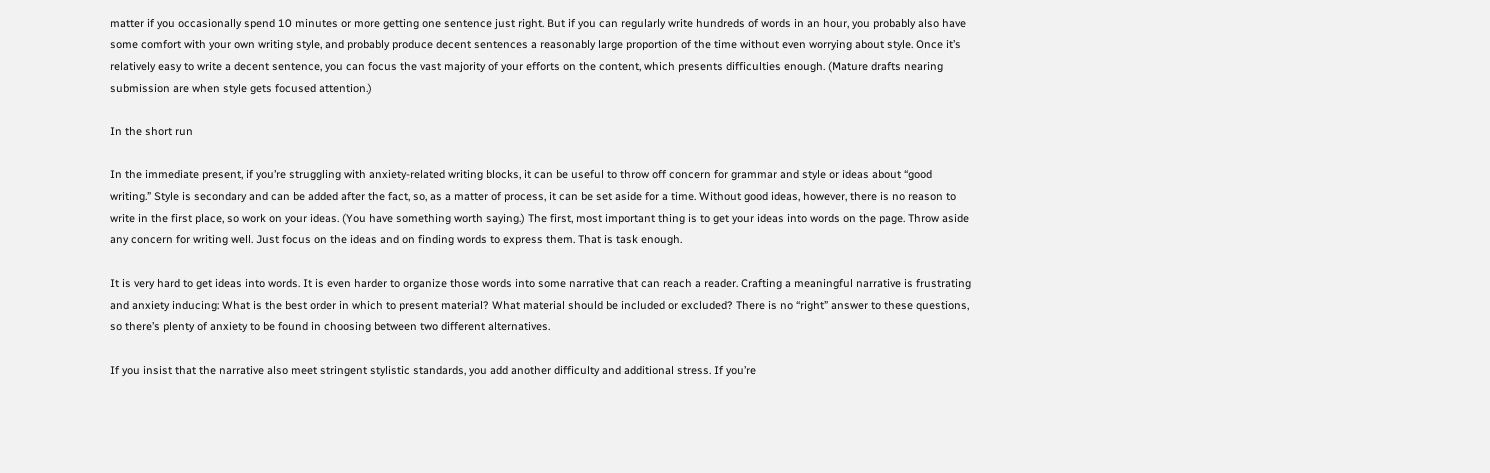matter if you occasionally spend 10 minutes or more getting one sentence just right. But if you can regularly write hundreds of words in an hour, you probably also have some comfort with your own writing style, and probably produce decent sentences a reasonably large proportion of the time without even worrying about style. Once it’s relatively easy to write a decent sentence, you can focus the vast majority of your efforts on the content, which presents difficulties enough. (Mature drafts nearing submission are when style gets focused attention.)

In the short run

In the immediate present, if you’re struggling with anxiety-related writing blocks, it can be useful to throw off concern for grammar and style or ideas about “good writing.” Style is secondary and can be added after the fact, so, as a matter of process, it can be set aside for a time. Without good ideas, however, there is no reason to write in the first place, so work on your ideas. (You have something worth saying.) The first, most important thing is to get your ideas into words on the page. Throw aside any concern for writing well. Just focus on the ideas and on finding words to express them. That is task enough.

It is very hard to get ideas into words. It is even harder to organize those words into some narrative that can reach a reader. Crafting a meaningful narrative is frustrating and anxiety inducing: What is the best order in which to present material? What material should be included or excluded? There is no “right” answer to these questions, so there’s plenty of anxiety to be found in choosing between two different alternatives.

If you insist that the narrative also meet stringent stylistic standards, you add another difficulty and additional stress. If you’re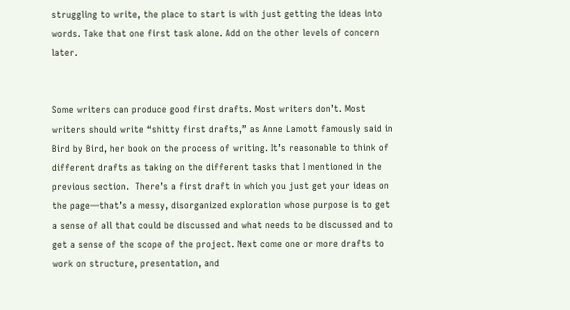struggling to write, the place to start is with just getting the ideas into words. Take that one first task alone. Add on the other levels of concern later.


Some writers can produce good first drafts. Most writers don’t. Most writers should write “shitty first drafts,” as Anne Lamott famously said in Bird by Bird, her book on the process of writing. It’s reasonable to think of different drafts as taking on the different tasks that I mentioned in the previous section.  There’s a first draft in which you just get your ideas on the page—that’s a messy, disorganized exploration whose purpose is to get a sense of all that could be discussed and what needs to be discussed and to get a sense of the scope of the project. Next come one or more drafts to work on structure, presentation, and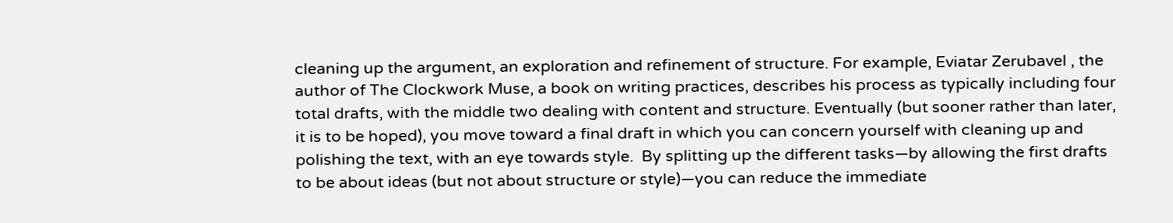cleaning up the argument, an exploration and refinement of structure. For example, Eviatar Zerubavel , the author of The Clockwork Muse, a book on writing practices, describes his process as typically including four total drafts, with the middle two dealing with content and structure. Eventually (but sooner rather than later, it is to be hoped), you move toward a final draft in which you can concern yourself with cleaning up and polishing the text, with an eye towards style.  By splitting up the different tasks—by allowing the first drafts to be about ideas (but not about structure or style)—you can reduce the immediate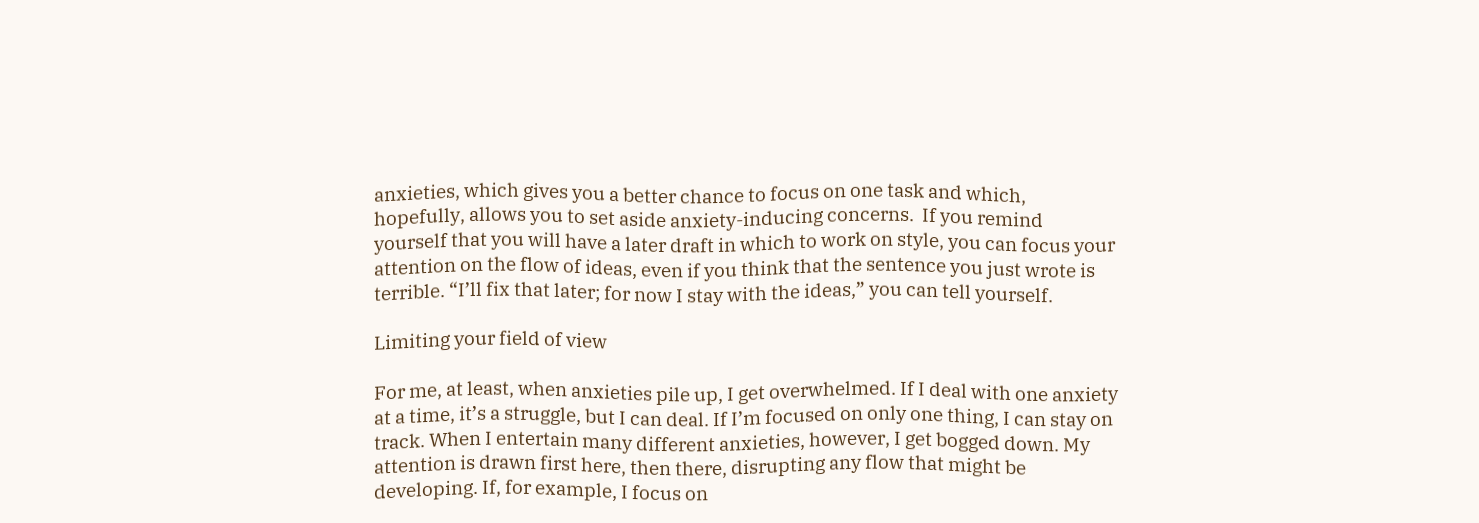anxieties, which gives you a better chance to focus on one task and which, hopefully, allows you to set aside anxiety-inducing concerns.  If you remind yourself that you will have a later draft in which to work on style, you can focus your attention on the flow of ideas, even if you think that the sentence you just wrote is terrible. “I’ll fix that later; for now I stay with the ideas,” you can tell yourself.

Limiting your field of view

For me, at least, when anxieties pile up, I get overwhelmed. If I deal with one anxiety at a time, it’s a struggle, but I can deal. If I’m focused on only one thing, I can stay on track. When I entertain many different anxieties, however, I get bogged down. My attention is drawn first here, then there, disrupting any flow that might be developing. If, for example, I focus on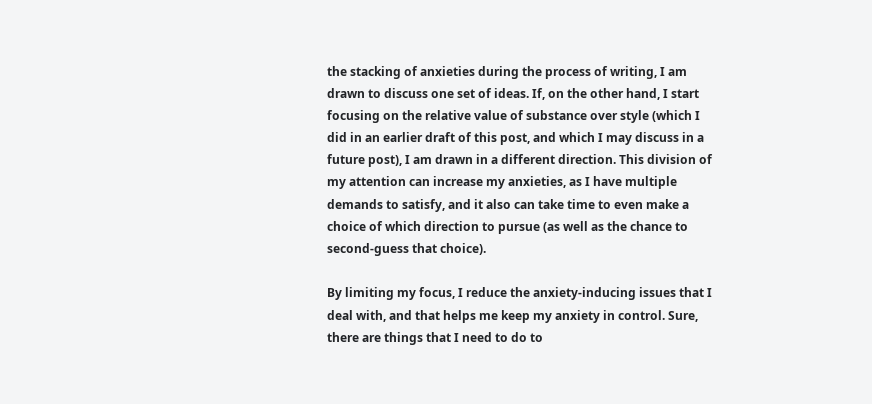the stacking of anxieties during the process of writing, I am drawn to discuss one set of ideas. If, on the other hand, I start focusing on the relative value of substance over style (which I did in an earlier draft of this post, and which I may discuss in a future post), I am drawn in a different direction. This division of my attention can increase my anxieties, as I have multiple demands to satisfy, and it also can take time to even make a choice of which direction to pursue (as well as the chance to second-guess that choice).

By limiting my focus, I reduce the anxiety-inducing issues that I deal with, and that helps me keep my anxiety in control. Sure, there are things that I need to do to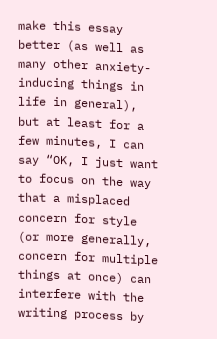make this essay better (as well as many other anxiety-inducing things in life in general), but at least for a few minutes, I can say “OK, I just want to focus on the way that a misplaced concern for style (or more generally, concern for multiple things at once) can interfere with the writing process by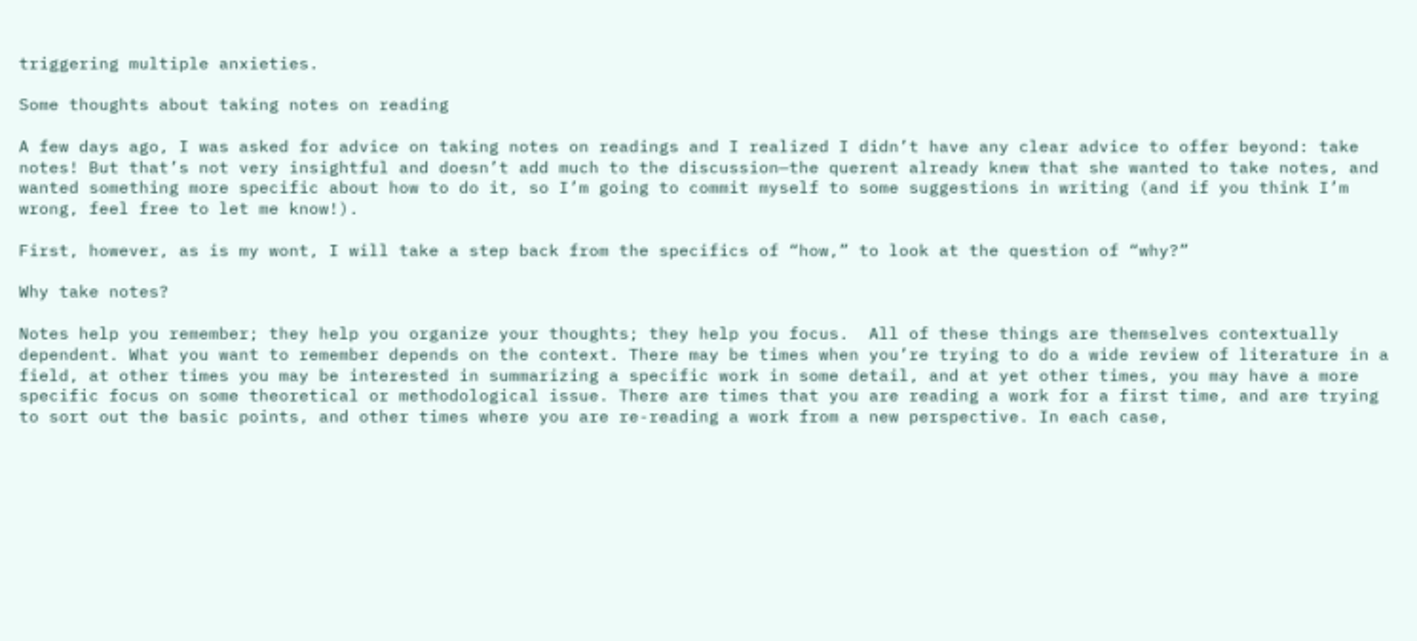triggering multiple anxieties.

Some thoughts about taking notes on reading

A few days ago, I was asked for advice on taking notes on readings and I realized I didn’t have any clear advice to offer beyond: take notes! But that’s not very insightful and doesn’t add much to the discussion—the querent already knew that she wanted to take notes, and wanted something more specific about how to do it, so I’m going to commit myself to some suggestions in writing (and if you think I’m wrong, feel free to let me know!).

First, however, as is my wont, I will take a step back from the specifics of “how,” to look at the question of “why?”

Why take notes?

Notes help you remember; they help you organize your thoughts; they help you focus.  All of these things are themselves contextually dependent. What you want to remember depends on the context. There may be times when you’re trying to do a wide review of literature in a field, at other times you may be interested in summarizing a specific work in some detail, and at yet other times, you may have a more specific focus on some theoretical or methodological issue. There are times that you are reading a work for a first time, and are trying to sort out the basic points, and other times where you are re-reading a work from a new perspective. In each case,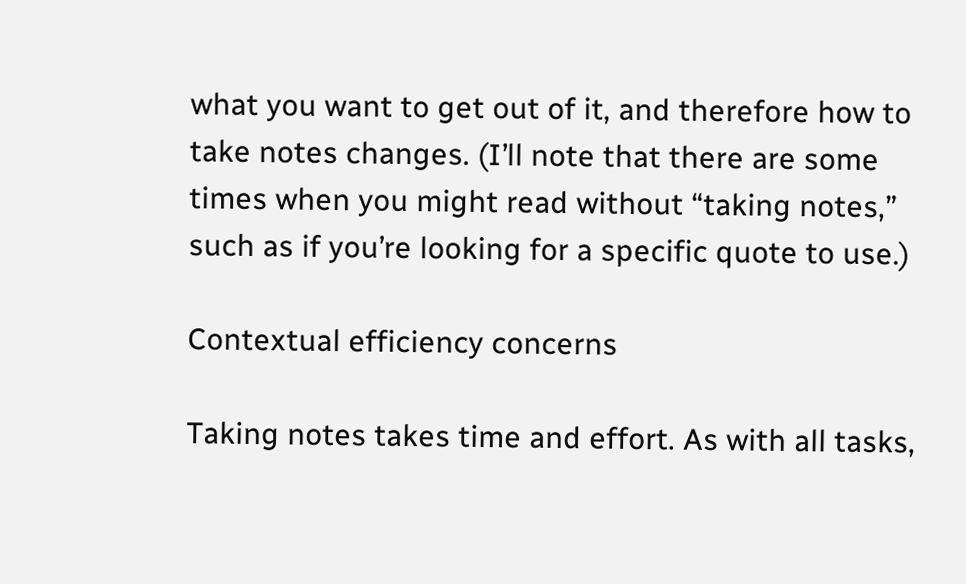what you want to get out of it, and therefore how to take notes changes. (I’ll note that there are some times when you might read without “taking notes,” such as if you’re looking for a specific quote to use.)

Contextual efficiency concerns

Taking notes takes time and effort. As with all tasks,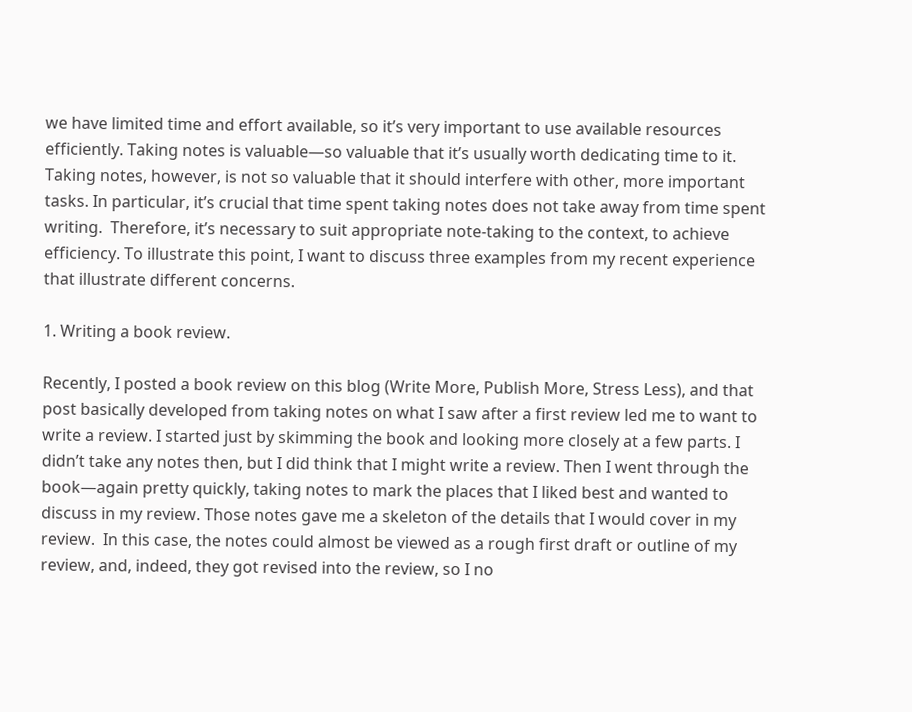we have limited time and effort available, so it’s very important to use available resources efficiently. Taking notes is valuable—so valuable that it’s usually worth dedicating time to it. Taking notes, however, is not so valuable that it should interfere with other, more important tasks. In particular, it’s crucial that time spent taking notes does not take away from time spent writing.  Therefore, it’s necessary to suit appropriate note-taking to the context, to achieve efficiency. To illustrate this point, I want to discuss three examples from my recent experience that illustrate different concerns.

1. Writing a book review.

Recently, I posted a book review on this blog (Write More, Publish More, Stress Less), and that post basically developed from taking notes on what I saw after a first review led me to want to write a review. I started just by skimming the book and looking more closely at a few parts. I didn’t take any notes then, but I did think that I might write a review. Then I went through the book—again pretty quickly, taking notes to mark the places that I liked best and wanted to discuss in my review. Those notes gave me a skeleton of the details that I would cover in my review.  In this case, the notes could almost be viewed as a rough first draft or outline of my review, and, indeed, they got revised into the review, so I no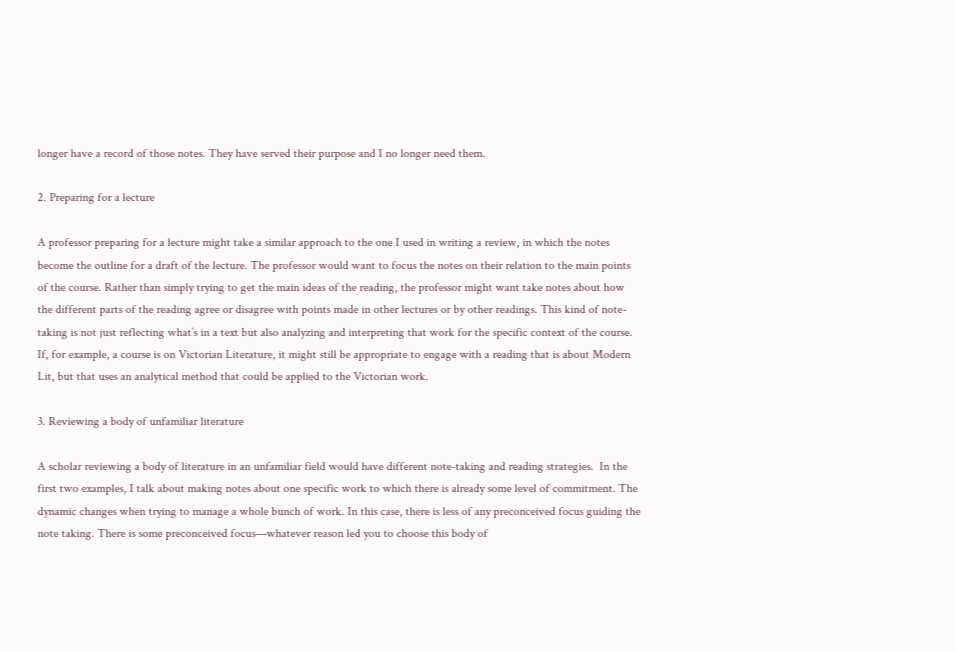longer have a record of those notes. They have served their purpose and I no longer need them.

2. Preparing for a lecture

A professor preparing for a lecture might take a similar approach to the one I used in writing a review, in which the notes become the outline for a draft of the lecture. The professor would want to focus the notes on their relation to the main points of the course. Rather than simply trying to get the main ideas of the reading, the professor might want take notes about how the different parts of the reading agree or disagree with points made in other lectures or by other readings. This kind of note-taking is not just reflecting what’s in a text but also analyzing and interpreting that work for the specific context of the course. If, for example, a course is on Victorian Literature, it might still be appropriate to engage with a reading that is about Modern Lit, but that uses an analytical method that could be applied to the Victorian work.

3. Reviewing a body of unfamiliar literature

A scholar reviewing a body of literature in an unfamiliar field would have different note-taking and reading strategies.  In the first two examples, I talk about making notes about one specific work to which there is already some level of commitment. The dynamic changes when trying to manage a whole bunch of work. In this case, there is less of any preconceived focus guiding the note taking. There is some preconceived focus—whatever reason led you to choose this body of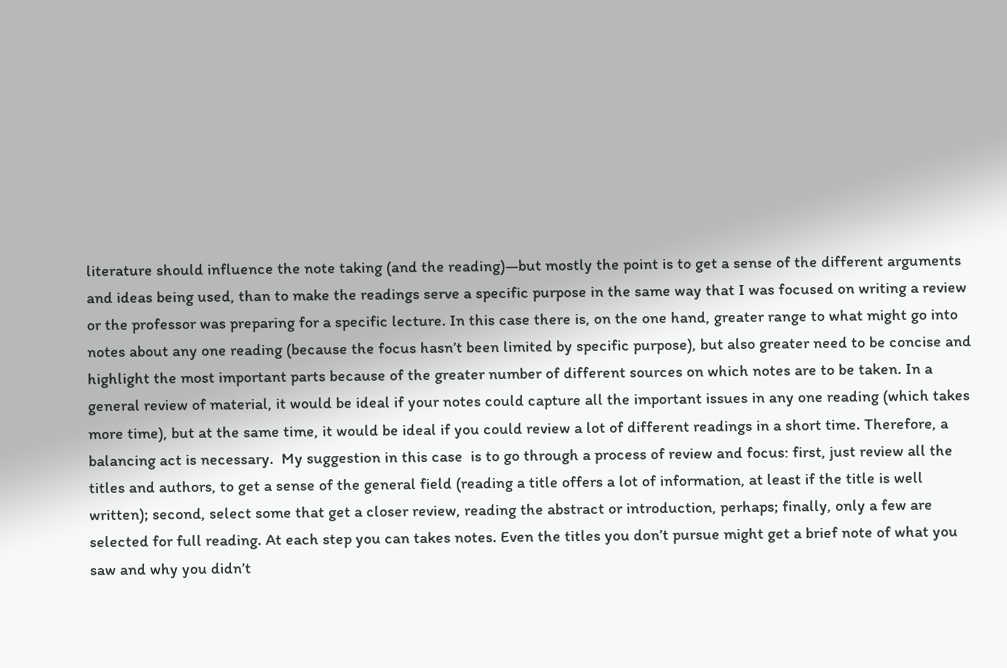literature should influence the note taking (and the reading)—but mostly the point is to get a sense of the different arguments and ideas being used, than to make the readings serve a specific purpose in the same way that I was focused on writing a review or the professor was preparing for a specific lecture. In this case there is, on the one hand, greater range to what might go into notes about any one reading (because the focus hasn’t been limited by specific purpose), but also greater need to be concise and highlight the most important parts because of the greater number of different sources on which notes are to be taken. In a general review of material, it would be ideal if your notes could capture all the important issues in any one reading (which takes more time), but at the same time, it would be ideal if you could review a lot of different readings in a short time. Therefore, a balancing act is necessary.  My suggestion in this case  is to go through a process of review and focus: first, just review all the titles and authors, to get a sense of the general field (reading a title offers a lot of information, at least if the title is well written); second, select some that get a closer review, reading the abstract or introduction, perhaps; finally, only a few are selected for full reading. At each step you can takes notes. Even the titles you don’t pursue might get a brief note of what you saw and why you didn’t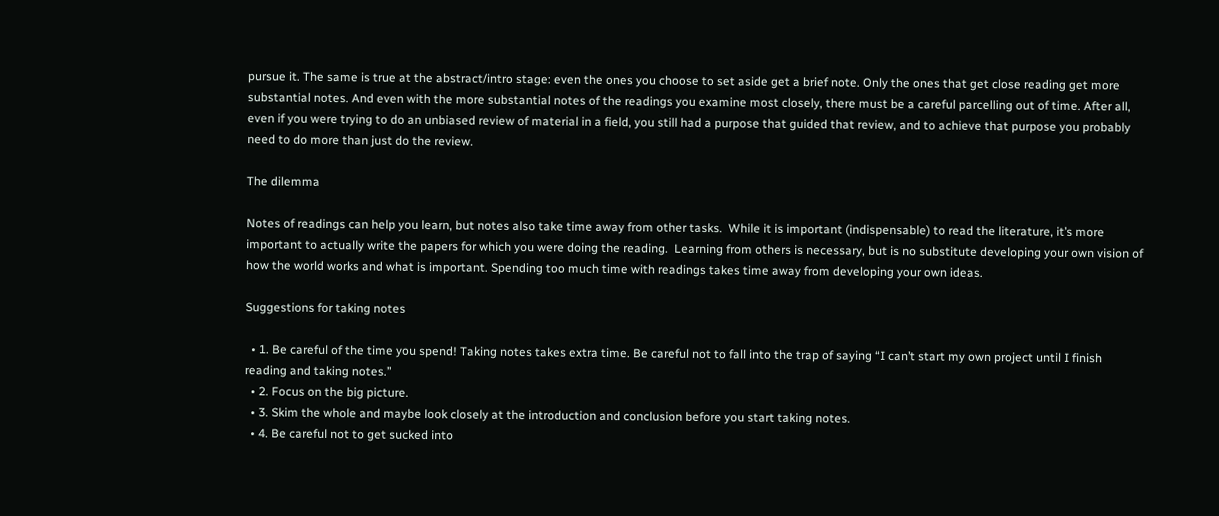pursue it. The same is true at the abstract/intro stage: even the ones you choose to set aside get a brief note. Only the ones that get close reading get more substantial notes. And even with the more substantial notes of the readings you examine most closely, there must be a careful parcelling out of time. After all, even if you were trying to do an unbiased review of material in a field, you still had a purpose that guided that review, and to achieve that purpose you probably need to do more than just do the review.

The dilemma

Notes of readings can help you learn, but notes also take time away from other tasks.  While it is important (indispensable) to read the literature, it’s more important to actually write the papers for which you were doing the reading.  Learning from others is necessary, but is no substitute developing your own vision of how the world works and what is important. Spending too much time with readings takes time away from developing your own ideas.

Suggestions for taking notes

  • 1. Be careful of the time you spend! Taking notes takes extra time. Be careful not to fall into the trap of saying “I can’t start my own project until I finish reading and taking notes.”
  • 2. Focus on the big picture.
  • 3. Skim the whole and maybe look closely at the introduction and conclusion before you start taking notes.
  • 4. Be careful not to get sucked into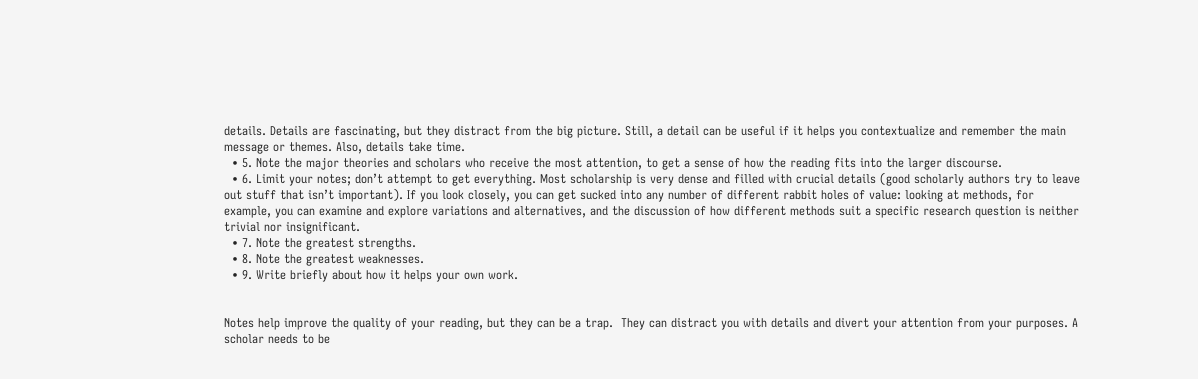details. Details are fascinating, but they distract from the big picture. Still, a detail can be useful if it helps you contextualize and remember the main message or themes. Also, details take time.
  • 5. Note the major theories and scholars who receive the most attention, to get a sense of how the reading fits into the larger discourse.
  • 6. Limit your notes; don’t attempt to get everything. Most scholarship is very dense and filled with crucial details (good scholarly authors try to leave out stuff that isn’t important). If you look closely, you can get sucked into any number of different rabbit holes of value: looking at methods, for example, you can examine and explore variations and alternatives, and the discussion of how different methods suit a specific research question is neither trivial nor insignificant.
  • 7. Note the greatest strengths.
  • 8. Note the greatest weaknesses.
  • 9. Write briefly about how it helps your own work.


Notes help improve the quality of your reading, but they can be a trap.  They can distract you with details and divert your attention from your purposes. A scholar needs to be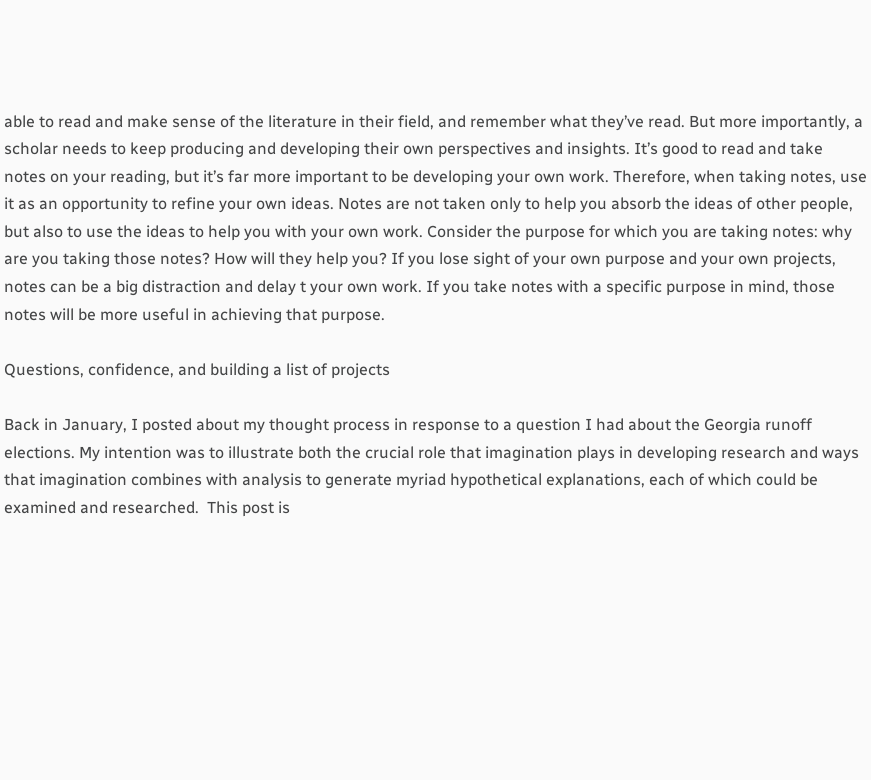able to read and make sense of the literature in their field, and remember what they’ve read. But more importantly, a scholar needs to keep producing and developing their own perspectives and insights. It’s good to read and take notes on your reading, but it’s far more important to be developing your own work. Therefore, when taking notes, use it as an opportunity to refine your own ideas. Notes are not taken only to help you absorb the ideas of other people, but also to use the ideas to help you with your own work. Consider the purpose for which you are taking notes: why are you taking those notes? How will they help you? If you lose sight of your own purpose and your own projects, notes can be a big distraction and delay t your own work. If you take notes with a specific purpose in mind, those notes will be more useful in achieving that purpose.

Questions, confidence, and building a list of projects

Back in January, I posted about my thought process in response to a question I had about the Georgia runoff elections. My intention was to illustrate both the crucial role that imagination plays in developing research and ways that imagination combines with analysis to generate myriad hypothetical explanations, each of which could be examined and researched.  This post is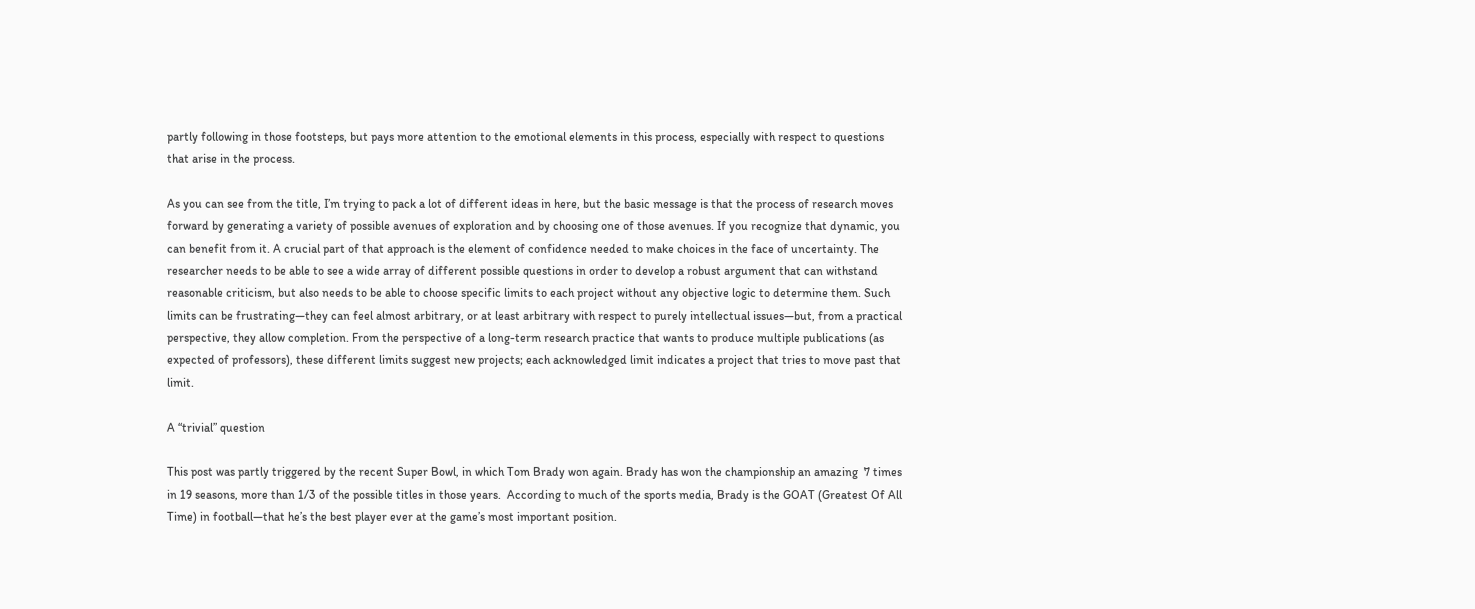partly following in those footsteps, but pays more attention to the emotional elements in this process, especially with respect to questions that arise in the process.

As you can see from the title, I’m trying to pack a lot of different ideas in here, but the basic message is that the process of research moves forward by generating a variety of possible avenues of exploration and by choosing one of those avenues. If you recognize that dynamic, you can benefit from it. A crucial part of that approach is the element of confidence needed to make choices in the face of uncertainty. The researcher needs to be able to see a wide array of different possible questions in order to develop a robust argument that can withstand reasonable criticism, but also needs to be able to choose specific limits to each project without any objective logic to determine them. Such limits can be frustrating—they can feel almost arbitrary, or at least arbitrary with respect to purely intellectual issues—but, from a practical perspective, they allow completion. From the perspective of a long-term research practice that wants to produce multiple publications (as expected of professors), these different limits suggest new projects; each acknowledged limit indicates a project that tries to move past that limit.

A “trivial” question

This post was partly triggered by the recent Super Bowl, in which Tom Brady won again. Brady has won the championship an amazing  7 times in 19 seasons, more than 1/3 of the possible titles in those years.  According to much of the sports media, Brady is the GOAT (Greatest Of All Time) in football—that he’s the best player ever at the game’s most important position.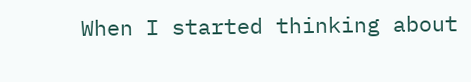When I started thinking about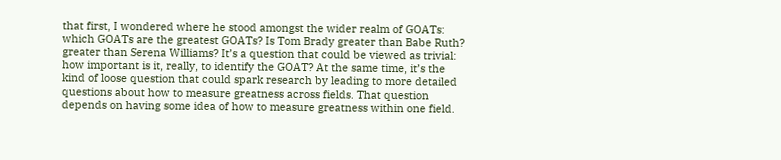that first, I wondered where he stood amongst the wider realm of GOATs: which GOATs are the greatest GOATs? Is Tom Brady greater than Babe Ruth? greater than Serena Williams? It’s a question that could be viewed as trivial: how important is it, really, to identify the GOAT? At the same time, it’s the kind of loose question that could spark research by leading to more detailed questions about how to measure greatness across fields. That question depends on having some idea of how to measure greatness within one field.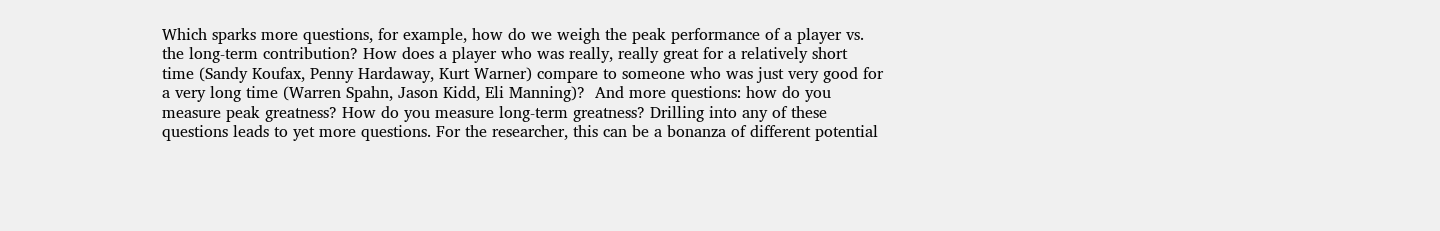Which sparks more questions, for example, how do we weigh the peak performance of a player vs. the long-term contribution? How does a player who was really, really great for a relatively short time (Sandy Koufax, Penny Hardaway, Kurt Warner) compare to someone who was just very good for a very long time (Warren Spahn, Jason Kidd, Eli Manning)?  And more questions: how do you measure peak greatness? How do you measure long-term greatness? Drilling into any of these questions leads to yet more questions. For the researcher, this can be a bonanza of different potential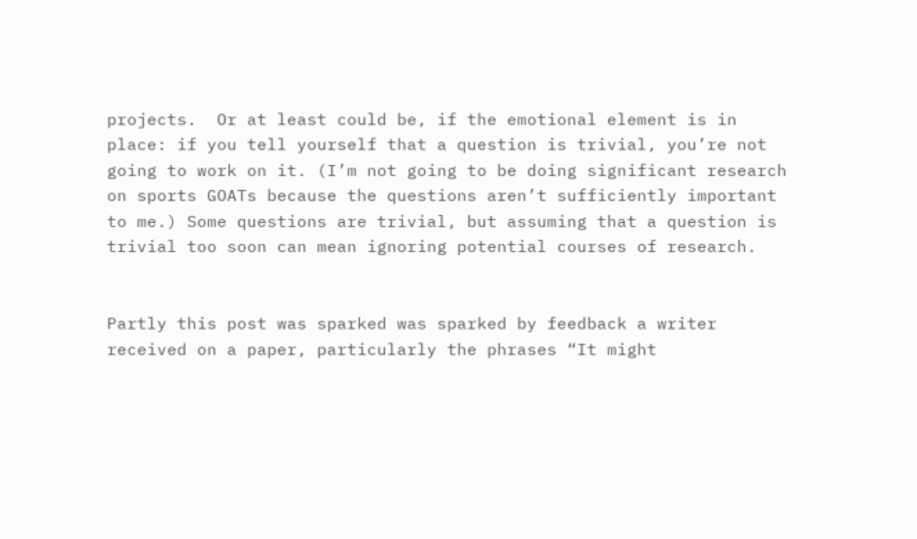projects.  Or at least could be, if the emotional element is in place: if you tell yourself that a question is trivial, you’re not going to work on it. (I’m not going to be doing significant research on sports GOATs because the questions aren’t sufficiently important to me.) Some questions are trivial, but assuming that a question is trivial too soon can mean ignoring potential courses of research.


Partly this post was sparked was sparked by feedback a writer received on a paper, particularly the phrases “It might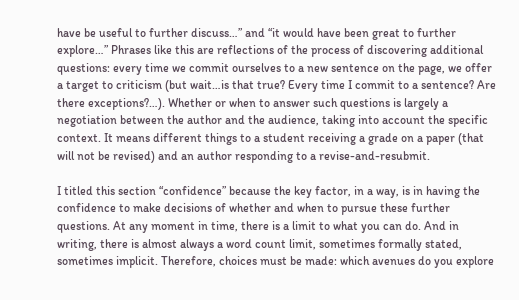have be useful to further discuss…” and “it would have been great to further explore…” Phrases like this are reflections of the process of discovering additional questions: every time we commit ourselves to a new sentence on the page, we offer a target to criticism (but wait…is that true? Every time I commit to a sentence? Are there exceptions?…). Whether or when to answer such questions is largely a negotiation between the author and the audience, taking into account the specific context. It means different things to a student receiving a grade on a paper (that will not be revised) and an author responding to a revise-and-resubmit.

I titled this section “confidence” because the key factor, in a way, is in having the confidence to make decisions of whether and when to pursue these further questions. At any moment in time, there is a limit to what you can do. And in writing, there is almost always a word count limit, sometimes formally stated, sometimes implicit. Therefore, choices must be made: which avenues do you explore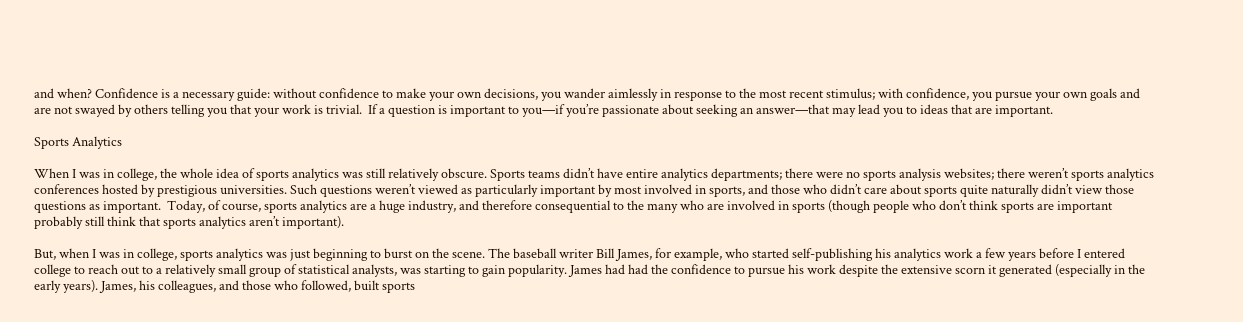and when? Confidence is a necessary guide: without confidence to make your own decisions, you wander aimlessly in response to the most recent stimulus; with confidence, you pursue your own goals and are not swayed by others telling you that your work is trivial.  If a question is important to you—if you’re passionate about seeking an answer—that may lead you to ideas that are important.

Sports Analytics

When I was in college, the whole idea of sports analytics was still relatively obscure. Sports teams didn’t have entire analytics departments; there were no sports analysis websites; there weren’t sports analytics conferences hosted by prestigious universities. Such questions weren’t viewed as particularly important by most involved in sports, and those who didn’t care about sports quite naturally didn’t view those questions as important.  Today, of course, sports analytics are a huge industry, and therefore consequential to the many who are involved in sports (though people who don’t think sports are important probably still think that sports analytics aren’t important).

But, when I was in college, sports analytics was just beginning to burst on the scene. The baseball writer Bill James, for example, who started self-publishing his analytics work a few years before I entered college to reach out to a relatively small group of statistical analysts, was starting to gain popularity. James had had the confidence to pursue his work despite the extensive scorn it generated (especially in the early years). James, his colleagues, and those who followed, built sports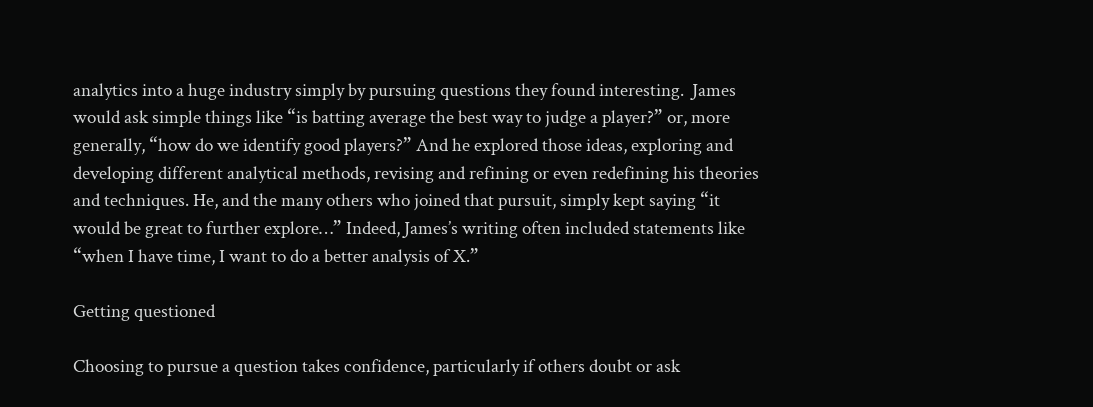analytics into a huge industry simply by pursuing questions they found interesting.  James would ask simple things like “is batting average the best way to judge a player?” or, more generally, “how do we identify good players?” And he explored those ideas, exploring and developing different analytical methods, revising and refining or even redefining his theories and techniques. He, and the many others who joined that pursuit, simply kept saying “it would be great to further explore…” Indeed, James’s writing often included statements like “when I have time, I want to do a better analysis of X.”

Getting questioned

Choosing to pursue a question takes confidence, particularly if others doubt or ask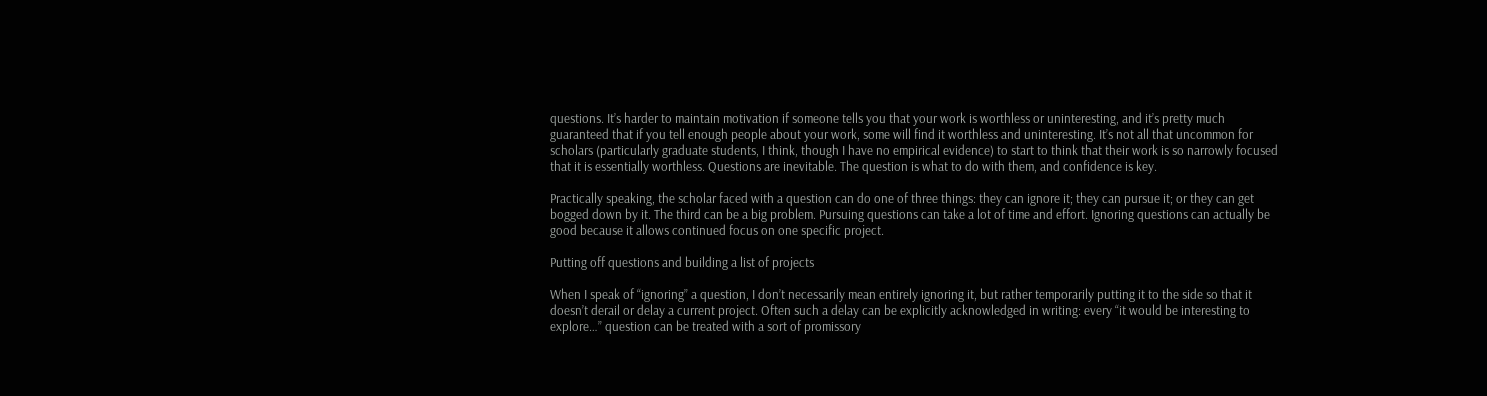questions. It’s harder to maintain motivation if someone tells you that your work is worthless or uninteresting, and it’s pretty much guaranteed that if you tell enough people about your work, some will find it worthless and uninteresting. It’s not all that uncommon for scholars (particularly graduate students, I think, though I have no empirical evidence) to start to think that their work is so narrowly focused that it is essentially worthless. Questions are inevitable. The question is what to do with them, and confidence is key.

Practically speaking, the scholar faced with a question can do one of three things: they can ignore it; they can pursue it; or they can get bogged down by it. The third can be a big problem. Pursuing questions can take a lot of time and effort. Ignoring questions can actually be good because it allows continued focus on one specific project.

Putting off questions and building a list of projects

When I speak of “ignoring” a question, I don’t necessarily mean entirely ignoring it, but rather temporarily putting it to the side so that it doesn’t derail or delay a current project. Often such a delay can be explicitly acknowledged in writing: every “it would be interesting to explore…” question can be treated with a sort of promissory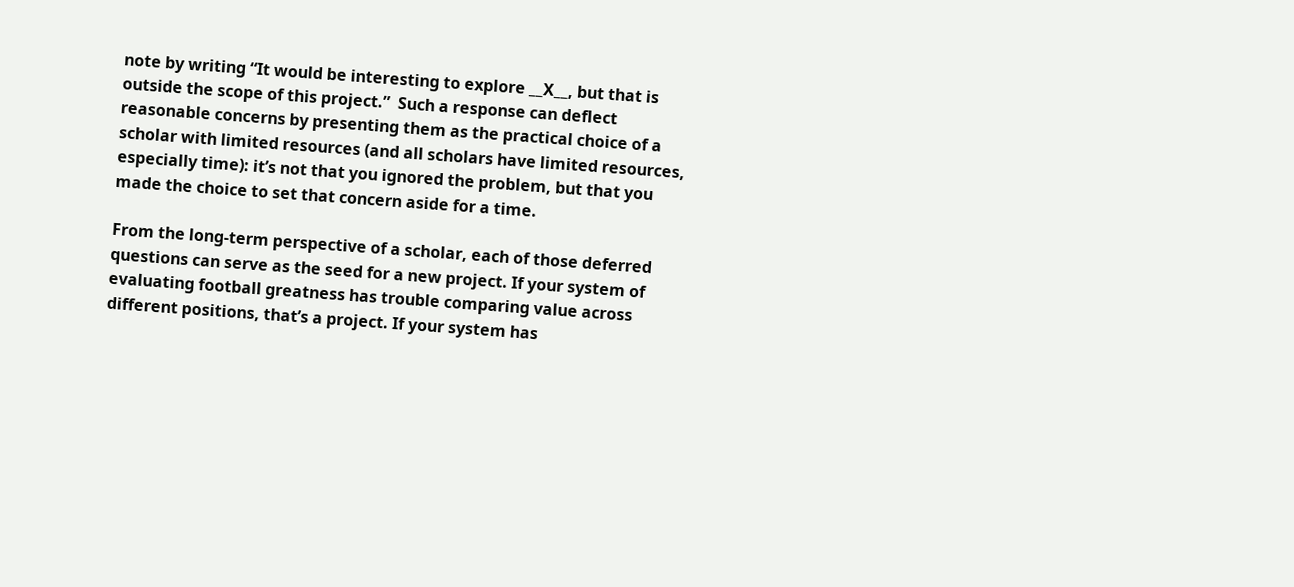note by writing “It would be interesting to explore __X__, but that is outside the scope of this project.”  Such a response can deflect reasonable concerns by presenting them as the practical choice of a scholar with limited resources (and all scholars have limited resources, especially time): it’s not that you ignored the problem, but that you made the choice to set that concern aside for a time.

From the long-term perspective of a scholar, each of those deferred questions can serve as the seed for a new project. If your system of evaluating football greatness has trouble comparing value across different positions, that’s a project. If your system has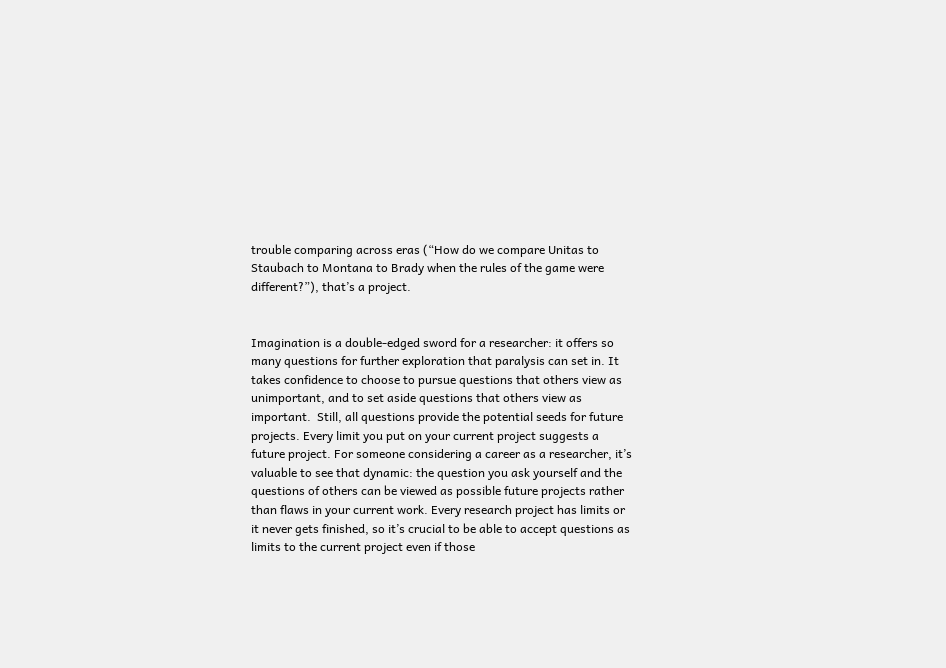trouble comparing across eras (“How do we compare Unitas to Staubach to Montana to Brady when the rules of the game were different?”), that’s a project.


Imagination is a double-edged sword for a researcher: it offers so many questions for further exploration that paralysis can set in. It takes confidence to choose to pursue questions that others view as unimportant, and to set aside questions that others view as important.  Still, all questions provide the potential seeds for future projects. Every limit you put on your current project suggests a future project. For someone considering a career as a researcher, it’s valuable to see that dynamic: the question you ask yourself and the questions of others can be viewed as possible future projects rather than flaws in your current work. Every research project has limits or it never gets finished, so it’s crucial to be able to accept questions as limits to the current project even if those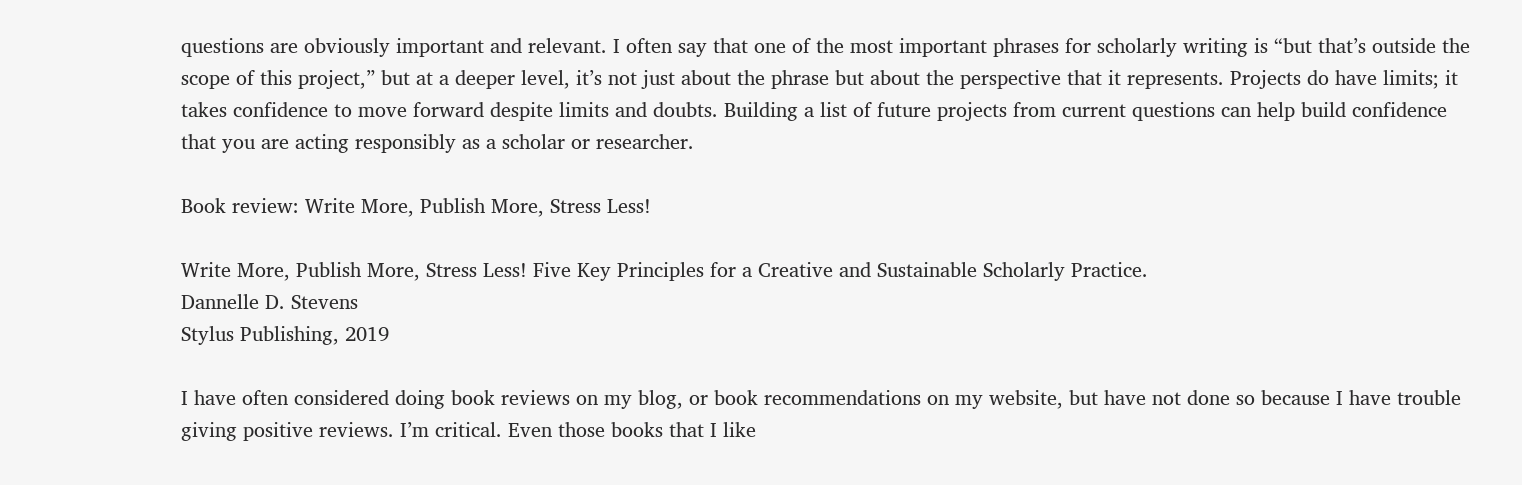questions are obviously important and relevant. I often say that one of the most important phrases for scholarly writing is “but that’s outside the scope of this project,” but at a deeper level, it’s not just about the phrase but about the perspective that it represents. Projects do have limits; it takes confidence to move forward despite limits and doubts. Building a list of future projects from current questions can help build confidence that you are acting responsibly as a scholar or researcher.

Book review: Write More, Publish More, Stress Less!

Write More, Publish More, Stress Less! Five Key Principles for a Creative and Sustainable Scholarly Practice.
Dannelle D. Stevens
Stylus Publishing, 2019

I have often considered doing book reviews on my blog, or book recommendations on my website, but have not done so because I have trouble giving positive reviews. I’m critical. Even those books that I like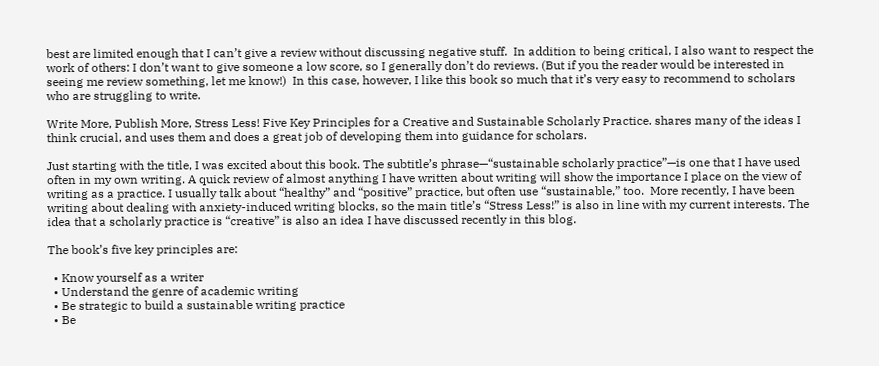best are limited enough that I can’t give a review without discussing negative stuff.  In addition to being critical, I also want to respect the work of others: I don’t want to give someone a low score, so I generally don’t do reviews. (But if you the reader would be interested in seeing me review something, let me know!)  In this case, however, I like this book so much that it’s very easy to recommend to scholars who are struggling to write.

Write More, Publish More, Stress Less! Five Key Principles for a Creative and Sustainable Scholarly Practice. shares many of the ideas I think crucial, and uses them and does a great job of developing them into guidance for scholars.

Just starting with the title, I was excited about this book. The subtitle’s phrase—“sustainable scholarly practice”—is one that I have used often in my own writing. A quick review of almost anything I have written about writing will show the importance I place on the view of writing as a practice. I usually talk about “healthy” and “positive” practice, but often use “sustainable,” too.  More recently, I have been writing about dealing with anxiety-induced writing blocks, so the main title’s “Stress Less!” is also in line with my current interests. The idea that a scholarly practice is “creative” is also an idea I have discussed recently in this blog.

The book’s five key principles are:

  • Know yourself as a writer
  • Understand the genre of academic writing
  • Be strategic to build a sustainable writing practice
  • Be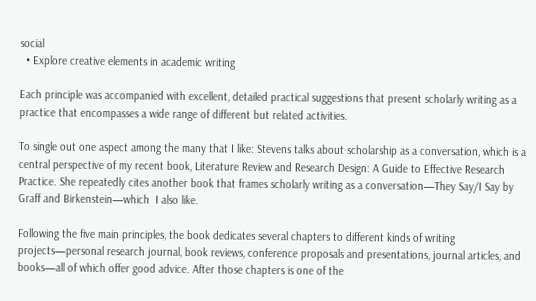social
  • Explore creative elements in academic writing

Each principle was accompanied with excellent, detailed practical suggestions that present scholarly writing as a practice that encompasses a wide range of different but related activities.

To single out one aspect among the many that I like: Stevens talks about scholarship as a conversation, which is a central perspective of my recent book, Literature Review and Research Design: A Guide to Effective Research Practice. She repeatedly cites another book that frames scholarly writing as a conversation—They Say/I Say by Graff and Birkenstein—which  I also like.

Following the five main principles, the book dedicates several chapters to different kinds of writing projects—personal research journal, book reviews, conference proposals and presentations, journal articles, and books—all of which offer good advice. After those chapters is one of the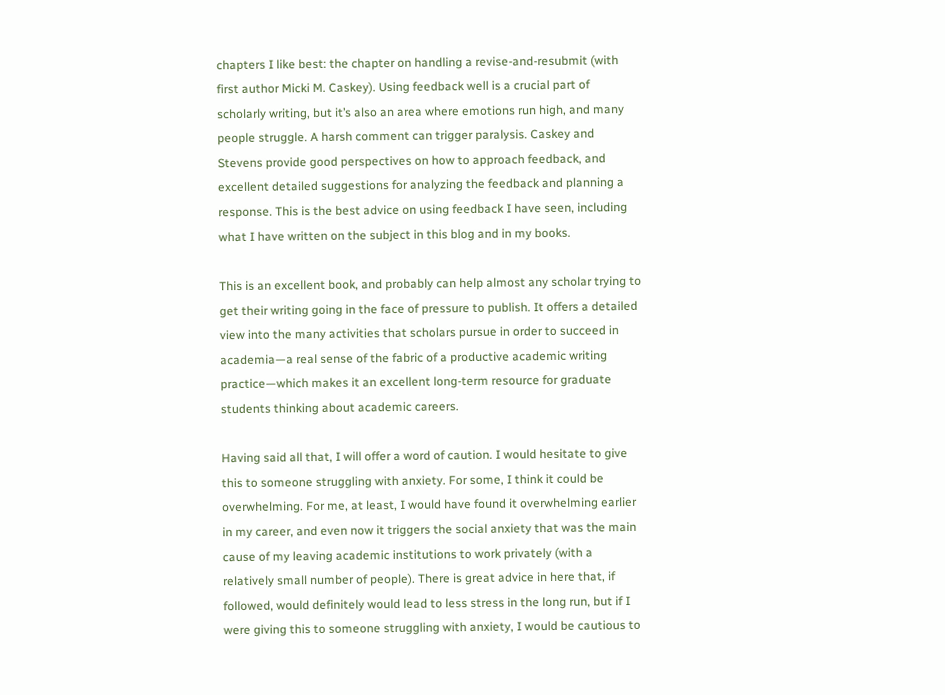chapters I like best: the chapter on handling a revise-and-resubmit (with first author Micki M. Caskey). Using feedback well is a crucial part of scholarly writing, but it’s also an area where emotions run high, and many people struggle. A harsh comment can trigger paralysis. Caskey and Stevens provide good perspectives on how to approach feedback, and excellent detailed suggestions for analyzing the feedback and planning a response. This is the best advice on using feedback I have seen, including what I have written on the subject in this blog and in my books.

This is an excellent book, and probably can help almost any scholar trying to get their writing going in the face of pressure to publish. It offers a detailed view into the many activities that scholars pursue in order to succeed in academia—a real sense of the fabric of a productive academic writing practice—which makes it an excellent long-term resource for graduate students thinking about academic careers.

Having said all that, I will offer a word of caution. I would hesitate to give this to someone struggling with anxiety. For some, I think it could be overwhelming. For me, at least, I would have found it overwhelming earlier in my career, and even now it triggers the social anxiety that was the main cause of my leaving academic institutions to work privately (with a relatively small number of people). There is great advice in here that, if followed, would definitely would lead to less stress in the long run, but if I were giving this to someone struggling with anxiety, I would be cautious to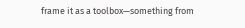frame it as a toolbox—something from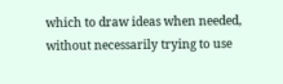which to draw ideas when needed, without necessarily trying to use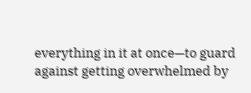everything in it at once—to guard against getting overwhelmed by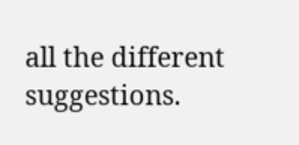all the different suggestions.